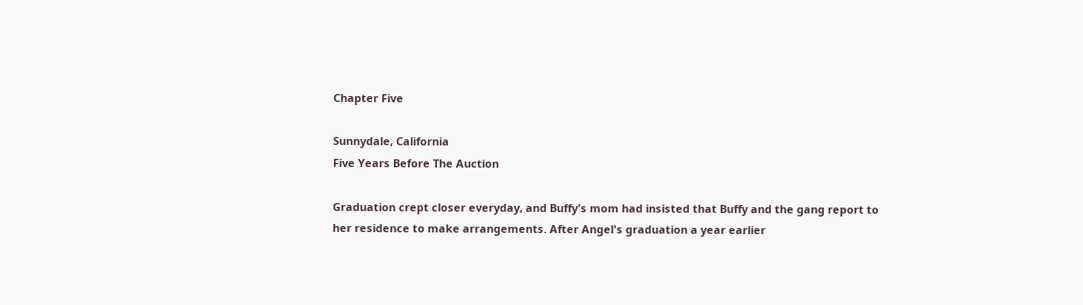Chapter Five

Sunnydale, California
Five Years Before The Auction

Graduation crept closer everyday, and Buffy's mom had insisted that Buffy and the gang report to her residence to make arrangements. After Angel's graduation a year earlier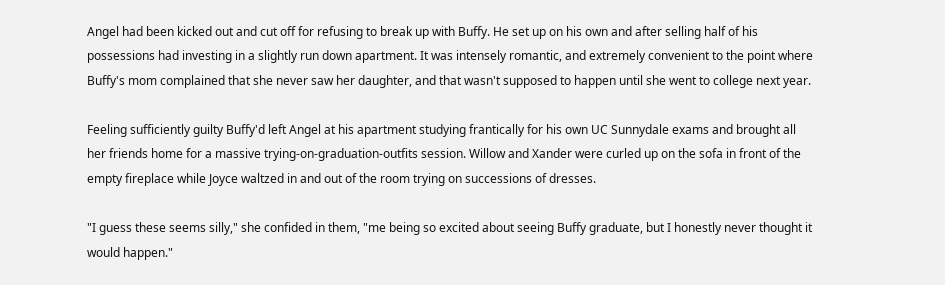Angel had been kicked out and cut off for refusing to break up with Buffy. He set up on his own and after selling half of his possessions had investing in a slightly run down apartment. It was intensely romantic, and extremely convenient to the point where Buffy's mom complained that she never saw her daughter, and that wasn't supposed to happen until she went to college next year.

Feeling sufficiently guilty Buffy'd left Angel at his apartment studying frantically for his own UC Sunnydale exams and brought all her friends home for a massive trying-on-graduation-outfits session. Willow and Xander were curled up on the sofa in front of the empty fireplace while Joyce waltzed in and out of the room trying on successions of dresses.

"I guess these seems silly," she confided in them, "me being so excited about seeing Buffy graduate, but I honestly never thought it would happen."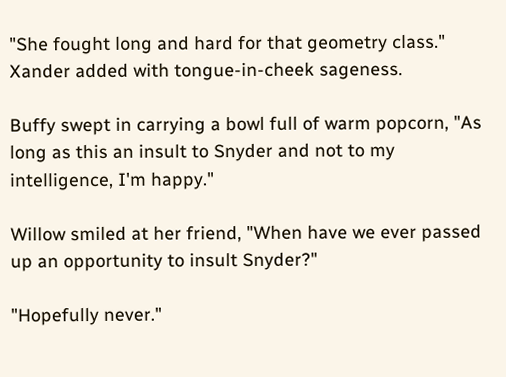"She fought long and hard for that geometry class." Xander added with tongue-in-cheek sageness.

Buffy swept in carrying a bowl full of warm popcorn, "As long as this an insult to Snyder and not to my intelligence, I'm happy."

Willow smiled at her friend, "When have we ever passed up an opportunity to insult Snyder?"

"Hopefully never."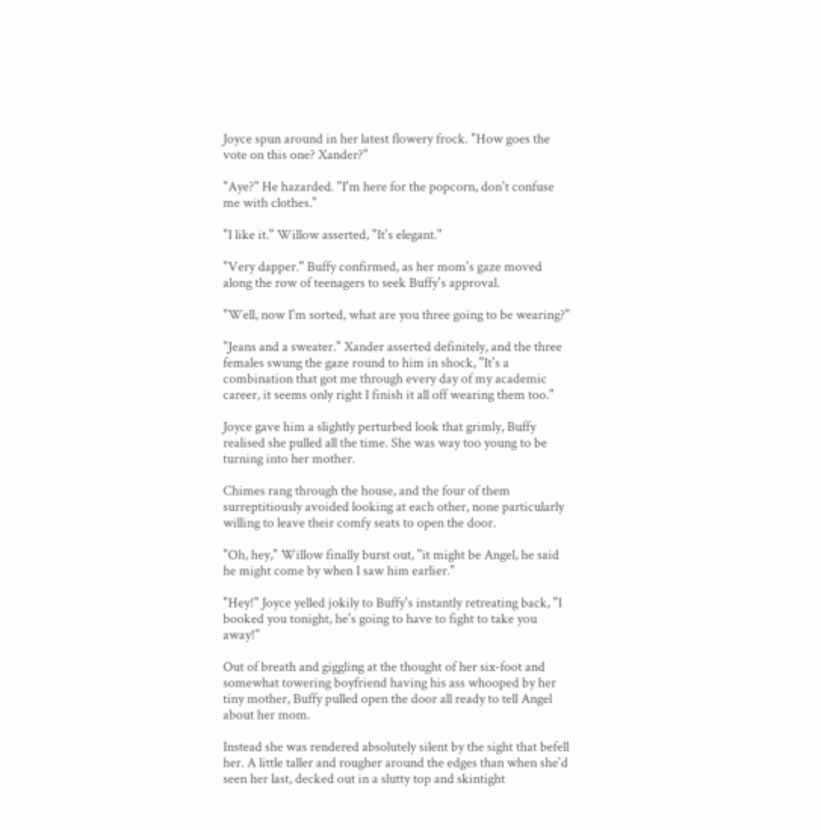Joyce spun around in her latest flowery frock. "How goes the vote on this one? Xander?"

"Aye?" He hazarded. "I'm here for the popcorn, don't confuse me with clothes."

"I like it." Willow asserted, "It's elegant."

"Very dapper." Buffy confirmed, as her mom's gaze moved along the row of teenagers to seek Buffy's approval.

"Well, now I'm sorted, what are you three going to be wearing?"

"Jeans and a sweater." Xander asserted definitely, and the three females swung the gaze round to him in shock, "It's a combination that got me through every day of my academic career, it seems only right I finish it all off wearing them too."

Joyce gave him a slightly perturbed look that grimly, Buffy realised she pulled all the time. She was way too young to be turning into her mother.

Chimes rang through the house, and the four of them surreptitiously avoided looking at each other, none particularly willing to leave their comfy seats to open the door.

"Oh, hey," Willow finally burst out, "it might be Angel, he said he might come by when I saw him earlier."

"Hey!" Joyce yelled jokily to Buffy's instantly retreating back, "I booked you tonight, he's going to have to fight to take you away!"

Out of breath and giggling at the thought of her six-foot and somewhat towering boyfriend having his ass whooped by her tiny mother, Buffy pulled open the door all ready to tell Angel about her mom.

Instead she was rendered absolutely silent by the sight that befell her. A little taller and rougher around the edges than when she'd seen her last, decked out in a slutty top and skintight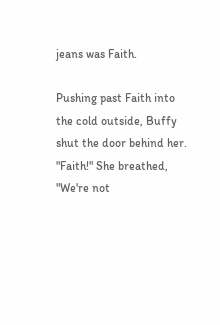jeans was Faith.

Pushing past Faith into the cold outside, Buffy shut the door behind her. "Faith!" She breathed, "We're not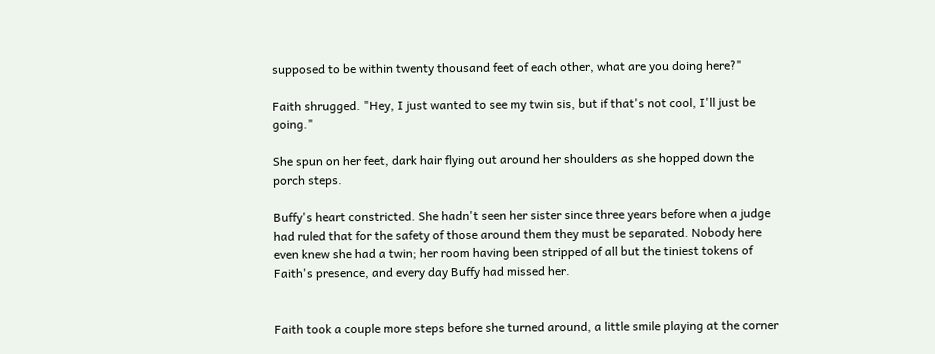supposed to be within twenty thousand feet of each other, what are you doing here?"

Faith shrugged. "Hey, I just wanted to see my twin sis, but if that's not cool, I'll just be going."

She spun on her feet, dark hair flying out around her shoulders as she hopped down the porch steps.

Buffy's heart constricted. She hadn't seen her sister since three years before when a judge had ruled that for the safety of those around them they must be separated. Nobody here even knew she had a twin; her room having been stripped of all but the tiniest tokens of Faith's presence, and every day Buffy had missed her.


Faith took a couple more steps before she turned around, a little smile playing at the corner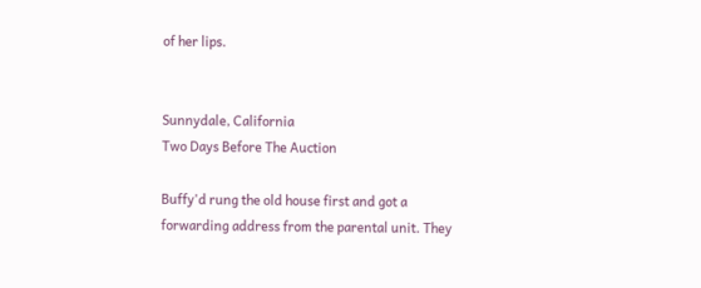of her lips.


Sunnydale, California
Two Days Before The Auction

Buffy'd rung the old house first and got a forwarding address from the parental unit. They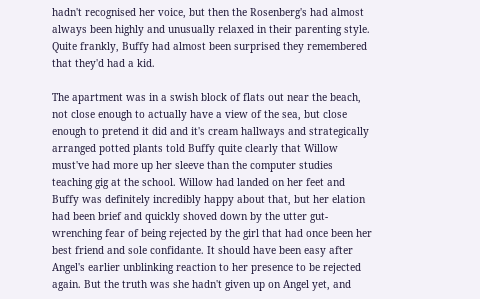hadn't recognised her voice, but then the Rosenberg's had almost always been highly and unusually relaxed in their parenting style. Quite frankly, Buffy had almost been surprised they remembered that they'd had a kid.

The apartment was in a swish block of flats out near the beach, not close enough to actually have a view of the sea, but close enough to pretend it did and it's cream hallways and strategically arranged potted plants told Buffy quite clearly that Willow must've had more up her sleeve than the computer studies teaching gig at the school. Willow had landed on her feet and Buffy was definitely incredibly happy about that, but her elation had been brief and quickly shoved down by the utter gut-wrenching fear of being rejected by the girl that had once been her best friend and sole confidante. It should have been easy after Angel's earlier unblinking reaction to her presence to be rejected again. But the truth was she hadn't given up on Angel yet, and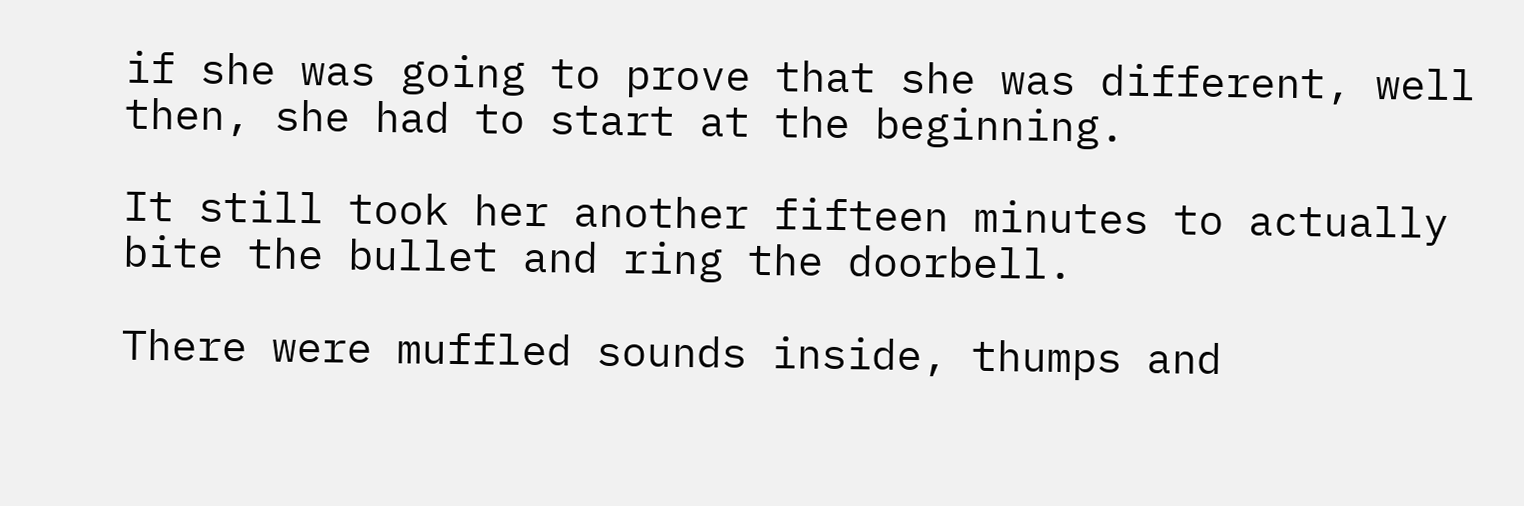if she was going to prove that she was different, well then, she had to start at the beginning.

It still took her another fifteen minutes to actually bite the bullet and ring the doorbell.

There were muffled sounds inside, thumps and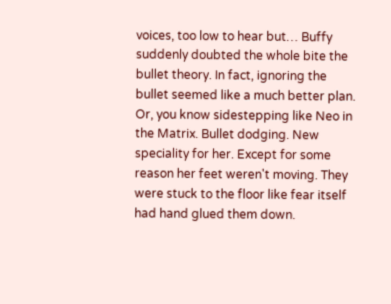voices, too low to hear but… Buffy suddenly doubted the whole bite the bullet theory. In fact, ignoring the bullet seemed like a much better plan. Or, you know sidestepping like Neo in the Matrix. Bullet dodging. New speciality for her. Except for some reason her feet weren't moving. They were stuck to the floor like fear itself had hand glued them down.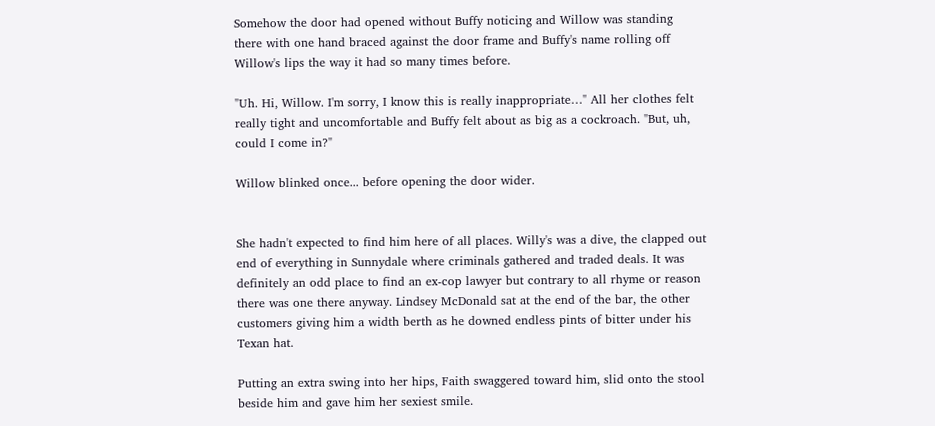Somehow the door had opened without Buffy noticing and Willow was standing there with one hand braced against the door frame and Buffy's name rolling off Willow's lips the way it had so many times before.

"Uh. Hi, Willow. I'm sorry, I know this is really inappropriate…" All her clothes felt really tight and uncomfortable and Buffy felt about as big as a cockroach. "But, uh, could I come in?"

Willow blinked once... before opening the door wider.


She hadn't expected to find him here of all places. Willy's was a dive, the clapped out end of everything in Sunnydale where criminals gathered and traded deals. It was definitely an odd place to find an ex-cop lawyer but contrary to all rhyme or reason there was one there anyway. Lindsey McDonald sat at the end of the bar, the other customers giving him a width berth as he downed endless pints of bitter under his Texan hat.

Putting an extra swing into her hips, Faith swaggered toward him, slid onto the stool beside him and gave him her sexiest smile.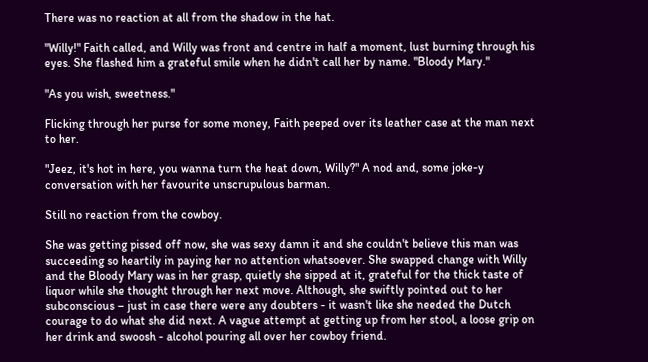There was no reaction at all from the shadow in the hat.

"Willy!" Faith called, and Willy was front and centre in half a moment, lust burning through his eyes. She flashed him a grateful smile when he didn't call her by name. "Bloody Mary."

"As you wish, sweetness."

Flicking through her purse for some money, Faith peeped over its leather case at the man next to her.

"Jeez, it's hot in here, you wanna turn the heat down, Willy?" A nod and, some joke-y conversation with her favourite unscrupulous barman.

Still no reaction from the cowboy.

She was getting pissed off now, she was sexy damn it and she couldn't believe this man was succeeding so heartily in paying her no attention whatsoever. She swapped change with Willy and the Bloody Mary was in her grasp, quietly she sipped at it, grateful for the thick taste of liquor while she thought through her next move. Although, she swiftly pointed out to her subconscious – just in case there were any doubters - it wasn't like she needed the Dutch courage to do what she did next. A vague attempt at getting up from her stool, a loose grip on her drink and swoosh - alcohol pouring all over her cowboy friend.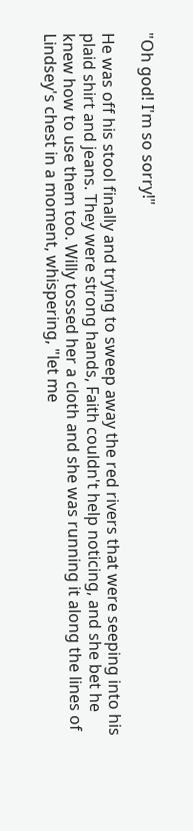"Oh god! I'm so sorry!"

He was off his stool finally and trying to sweep away the red rivers that were seeping into his plaid shirt and jeans. They were strong hands, Faith couldn't help noticing, and she bet he knew how to use them too. Willy tossed her a cloth and she was running it along the lines of Lindsey's chest in a moment, whispering, "let me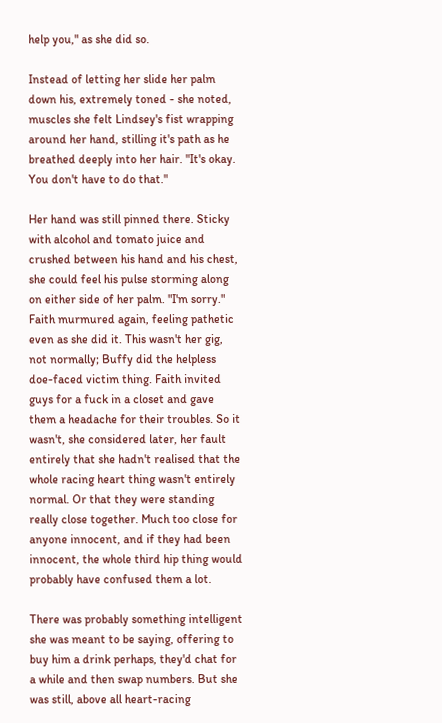help you," as she did so.

Instead of letting her slide her palm down his, extremely toned - she noted, muscles she felt Lindsey's fist wrapping around her hand, stilling it's path as he breathed deeply into her hair. "It's okay. You don't have to do that."

Her hand was still pinned there. Sticky with alcohol and tomato juice and crushed between his hand and his chest, she could feel his pulse storming along on either side of her palm. "I'm sorry." Faith murmured again, feeling pathetic even as she did it. This wasn't her gig, not normally; Buffy did the helpless doe-faced victim thing. Faith invited guys for a fuck in a closet and gave them a headache for their troubles. So it wasn't, she considered later, her fault entirely that she hadn't realised that the whole racing heart thing wasn't entirely normal. Or that they were standing really close together. Much too close for anyone innocent, and if they had been innocent, the whole third hip thing would probably have confused them a lot.

There was probably something intelligent she was meant to be saying, offering to buy him a drink perhaps, they'd chat for a while and then swap numbers. But she was still, above all heart-racing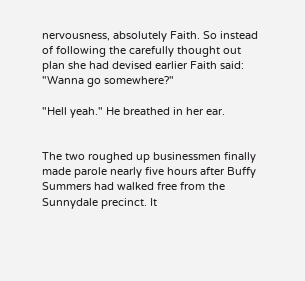nervousness, absolutely Faith. So instead of following the carefully thought out plan she had devised earlier Faith said: "Wanna go somewhere?"

"Hell yeah." He breathed in her ear.


The two roughed up businessmen finally made parole nearly five hours after Buffy Summers had walked free from the Sunnydale precinct. It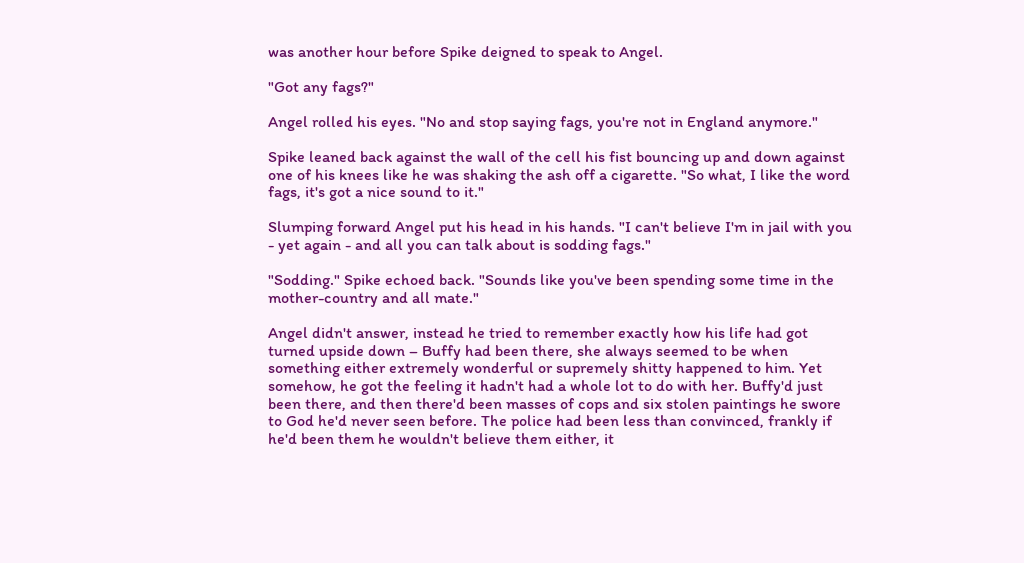was another hour before Spike deigned to speak to Angel.

"Got any fags?"

Angel rolled his eyes. "No and stop saying fags, you're not in England anymore."

Spike leaned back against the wall of the cell his fist bouncing up and down against one of his knees like he was shaking the ash off a cigarette. "So what, I like the word fags, it's got a nice sound to it."

Slumping forward Angel put his head in his hands. "I can't believe I'm in jail with you - yet again - and all you can talk about is sodding fags."

"Sodding." Spike echoed back. "Sounds like you've been spending some time in the mother-country and all mate."

Angel didn't answer, instead he tried to remember exactly how his life had got turned upside down – Buffy had been there, she always seemed to be when something either extremely wonderful or supremely shitty happened to him. Yet somehow, he got the feeling it hadn't had a whole lot to do with her. Buffy'd just been there, and then there'd been masses of cops and six stolen paintings he swore to God he'd never seen before. The police had been less than convinced, frankly if he'd been them he wouldn't believe them either, it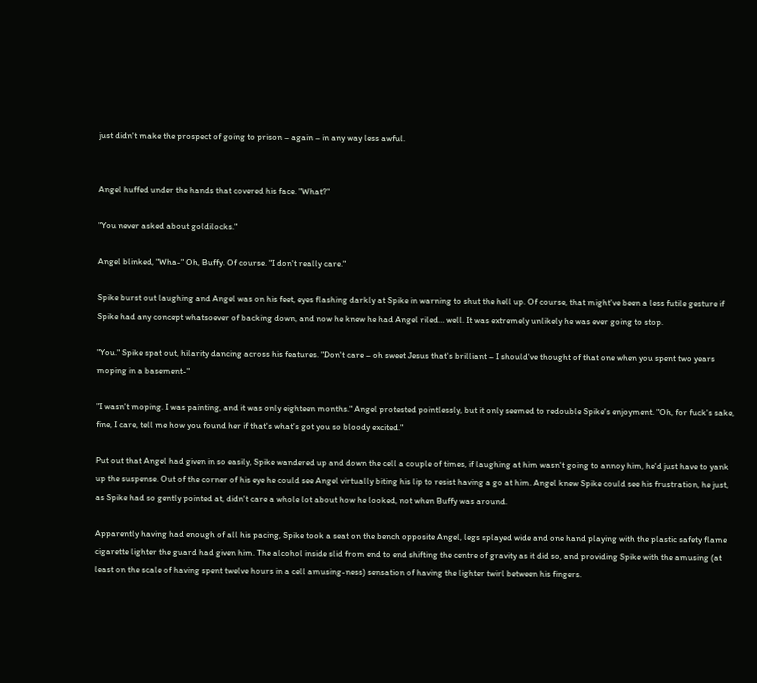just didn't make the prospect of going to prison – again – in any way less awful.


Angel huffed under the hands that covered his face. "What?"

"You never asked about goldilocks."

Angel blinked, "Wha-" Oh, Buffy. Of course. "I don't really care."

Spike burst out laughing and Angel was on his feet, eyes flashing darkly at Spike in warning to shut the hell up. Of course, that might've been a less futile gesture if Spike had any concept whatsoever of backing down, and now he knew he had Angel riled… well. It was extremely unlikely he was ever going to stop.

"You." Spike spat out, hilarity dancing across his features. "Don't care – oh sweet Jesus that's brilliant – I should've thought of that one when you spent two years moping in a basement-"

"I wasn't moping. I was painting, and it was only eighteen months." Angel protested pointlessly, but it only seemed to redouble Spike's enjoyment. "Oh, for fuck's sake, fine, I care, tell me how you found her if that's what's got you so bloody excited."

Put out that Angel had given in so easily, Spike wandered up and down the cell a couple of times, if laughing at him wasn't going to annoy him, he'd just have to yank up the suspense. Out of the corner of his eye he could see Angel virtually biting his lip to resist having a go at him. Angel knew Spike could see his frustration, he just, as Spike had so gently pointed at, didn't care a whole lot about how he looked, not when Buffy was around.

Apparently having had enough of all his pacing, Spike took a seat on the bench opposite Angel, legs splayed wide and one hand playing with the plastic safety flame cigarette lighter the guard had given him. The alcohol inside slid from end to end shifting the centre of gravity as it did so, and providing Spike with the amusing (at least on the scale of having spent twelve hours in a cell amusing-ness) sensation of having the lighter twirl between his fingers.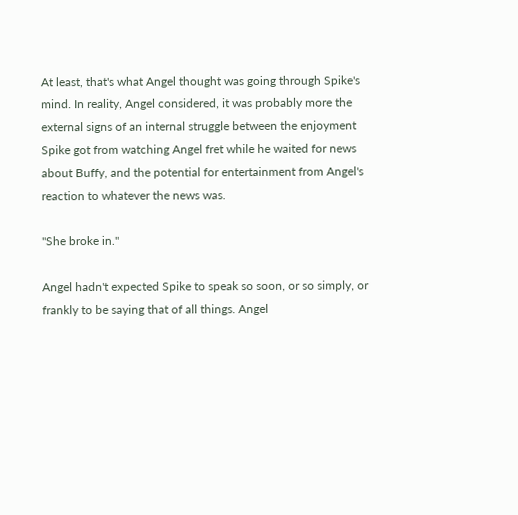At least, that's what Angel thought was going through Spike's mind. In reality, Angel considered, it was probably more the external signs of an internal struggle between the enjoyment Spike got from watching Angel fret while he waited for news about Buffy, and the potential for entertainment from Angel's reaction to whatever the news was.

"She broke in."

Angel hadn't expected Spike to speak so soon, or so simply, or frankly to be saying that of all things. Angel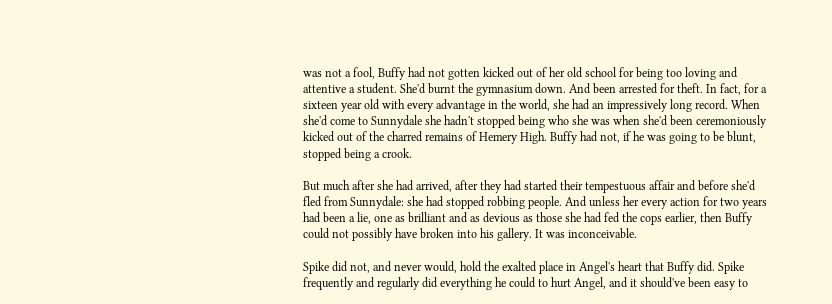was not a fool, Buffy had not gotten kicked out of her old school for being too loving and attentive a student. She'd burnt the gymnasium down. And been arrested for theft. In fact, for a sixteen year old with every advantage in the world, she had an impressively long record. When she'd come to Sunnydale she hadn't stopped being who she was when she'd been ceremoniously kicked out of the charred remains of Hemery High. Buffy had not, if he was going to be blunt, stopped being a crook.

But much after she had arrived, after they had started their tempestuous affair and before she'd fled from Sunnydale: she had stopped robbing people. And unless her every action for two years had been a lie, one as brilliant and as devious as those she had fed the cops earlier, then Buffy could not possibly have broken into his gallery. It was inconceivable.

Spike did not, and never would, hold the exalted place in Angel's heart that Buffy did. Spike frequently and regularly did everything he could to hurt Angel, and it should've been easy to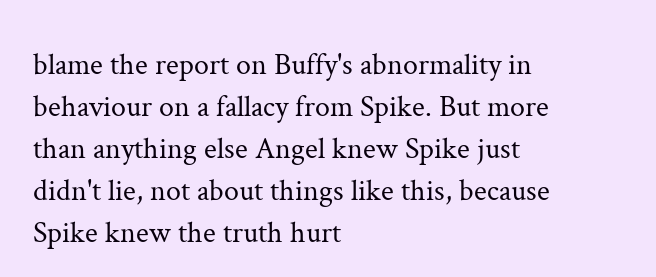blame the report on Buffy's abnormality in behaviour on a fallacy from Spike. But more than anything else Angel knew Spike just didn't lie, not about things like this, because Spike knew the truth hurt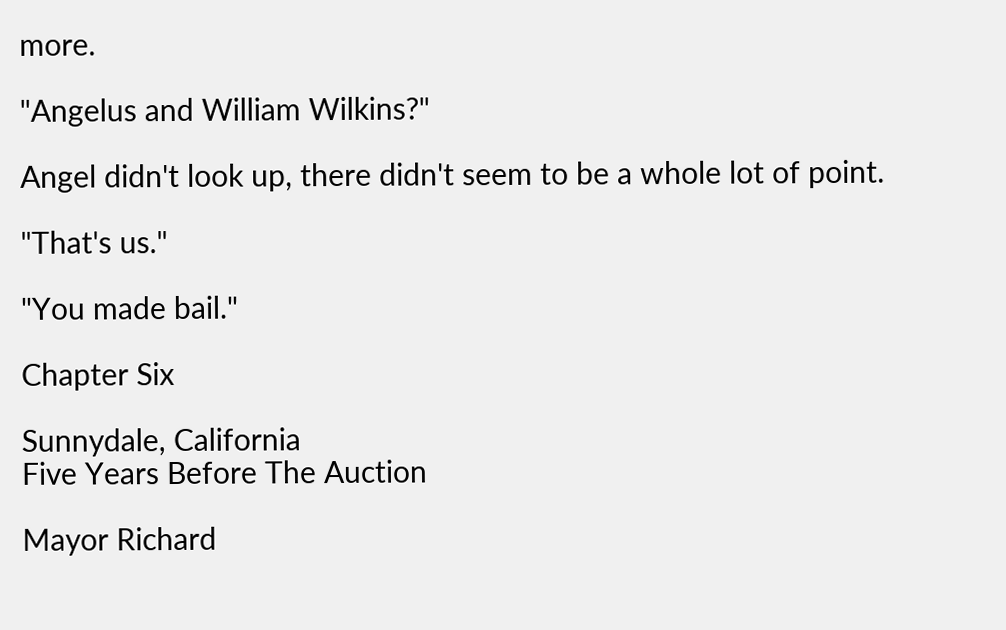more.

"Angelus and William Wilkins?"

Angel didn't look up, there didn't seem to be a whole lot of point.

"That's us."

"You made bail."

Chapter Six

Sunnydale, California
Five Years Before The Auction

Mayor Richard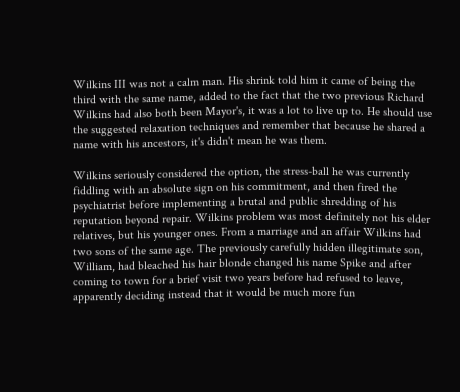Wilkins III was not a calm man. His shrink told him it came of being the third with the same name, added to the fact that the two previous Richard Wilkins had also both been Mayor's, it was a lot to live up to. He should use the suggested relaxation techniques and remember that because he shared a name with his ancestors, it's didn't mean he was them.

Wilkins seriously considered the option, the stress-ball he was currently fiddling with an absolute sign on his commitment, and then fired the psychiatrist before implementing a brutal and public shredding of his reputation beyond repair. Wilkins problem was most definitely not his elder relatives, but his younger ones. From a marriage and an affair Wilkins had two sons of the same age. The previously carefully hidden illegitimate son, William, had bleached his hair blonde changed his name Spike and after coming to town for a brief visit two years before had refused to leave, apparently deciding instead that it would be much more fun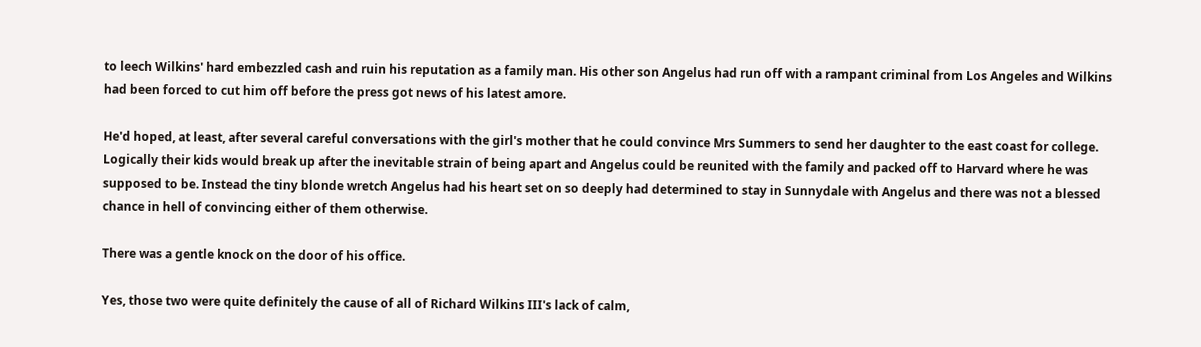to leech Wilkins' hard embezzled cash and ruin his reputation as a family man. His other son Angelus had run off with a rampant criminal from Los Angeles and Wilkins had been forced to cut him off before the press got news of his latest amore.

He'd hoped, at least, after several careful conversations with the girl's mother that he could convince Mrs Summers to send her daughter to the east coast for college. Logically their kids would break up after the inevitable strain of being apart and Angelus could be reunited with the family and packed off to Harvard where he was supposed to be. Instead the tiny blonde wretch Angelus had his heart set on so deeply had determined to stay in Sunnydale with Angelus and there was not a blessed chance in hell of convincing either of them otherwise.

There was a gentle knock on the door of his office.

Yes, those two were quite definitely the cause of all of Richard Wilkins III's lack of calm,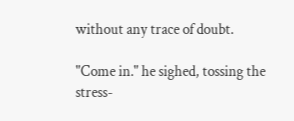without any trace of doubt.

"Come in." he sighed, tossing the stress-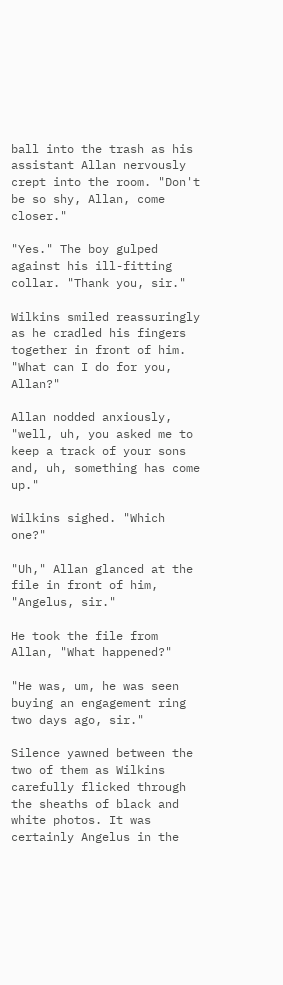ball into the trash as his assistant Allan nervously crept into the room. "Don't be so shy, Allan, come closer."

"Yes." The boy gulped against his ill-fitting collar. "Thank you, sir."

Wilkins smiled reassuringly as he cradled his fingers together in front of him. "What can I do for you, Allan?"

Allan nodded anxiously, "well, uh, you asked me to keep a track of your sons and, uh, something has come up."

Wilkins sighed. "Which one?"

"Uh," Allan glanced at the file in front of him, "Angelus, sir."

He took the file from Allan, "What happened?"

"He was, um, he was seen buying an engagement ring two days ago, sir."

Silence yawned between the two of them as Wilkins carefully flicked through the sheaths of black and white photos. It was certainly Angelus in the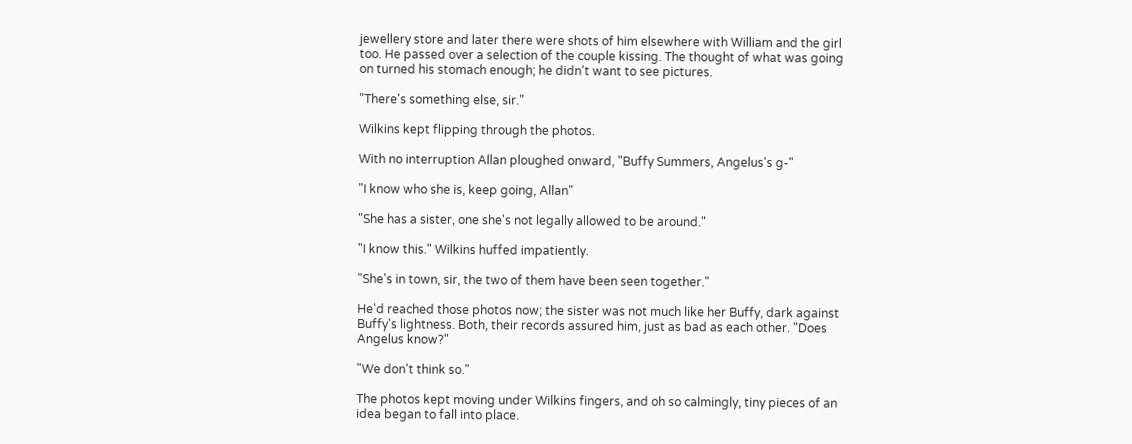jewellery store and later there were shots of him elsewhere with William and the girl too. He passed over a selection of the couple kissing. The thought of what was going on turned his stomach enough; he didn't want to see pictures.

"There's something else, sir."

Wilkins kept flipping through the photos.

With no interruption Allan ploughed onward, "Buffy Summers, Angelus's g-"

"I know who she is, keep going, Allan"

"She has a sister, one she's not legally allowed to be around."

"I know this." Wilkins huffed impatiently.

"She's in town, sir, the two of them have been seen together."

He'd reached those photos now; the sister was not much like her Buffy, dark against Buffy's lightness. Both, their records assured him, just as bad as each other. "Does Angelus know?"

"We don't think so."

The photos kept moving under Wilkins fingers, and oh so calmingly, tiny pieces of an idea began to fall into place.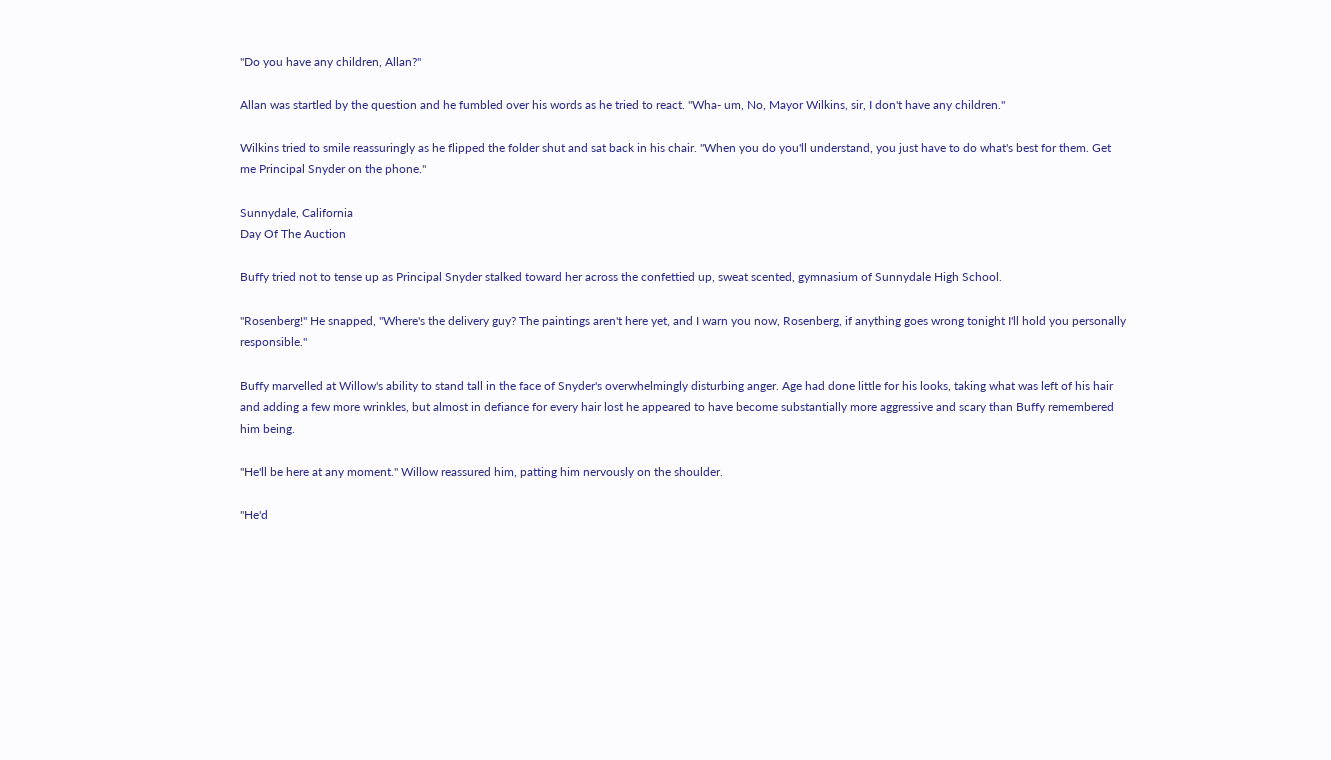"Do you have any children, Allan?"

Allan was startled by the question and he fumbled over his words as he tried to react. "Wha- um, No, Mayor Wilkins, sir, I don't have any children."

Wilkins tried to smile reassuringly as he flipped the folder shut and sat back in his chair. "When you do you'll understand, you just have to do what's best for them. Get me Principal Snyder on the phone."

Sunnydale, California
Day Of The Auction

Buffy tried not to tense up as Principal Snyder stalked toward her across the confettied up, sweat scented, gymnasium of Sunnydale High School.

"Rosenberg!" He snapped, "Where's the delivery guy? The paintings aren't here yet, and I warn you now, Rosenberg, if anything goes wrong tonight I'll hold you personally responsible."

Buffy marvelled at Willow's ability to stand tall in the face of Snyder's overwhelmingly disturbing anger. Age had done little for his looks, taking what was left of his hair and adding a few more wrinkles, but almost in defiance for every hair lost he appeared to have become substantially more aggressive and scary than Buffy remembered him being.

"He'll be here at any moment." Willow reassured him, patting him nervously on the shoulder.

"He'd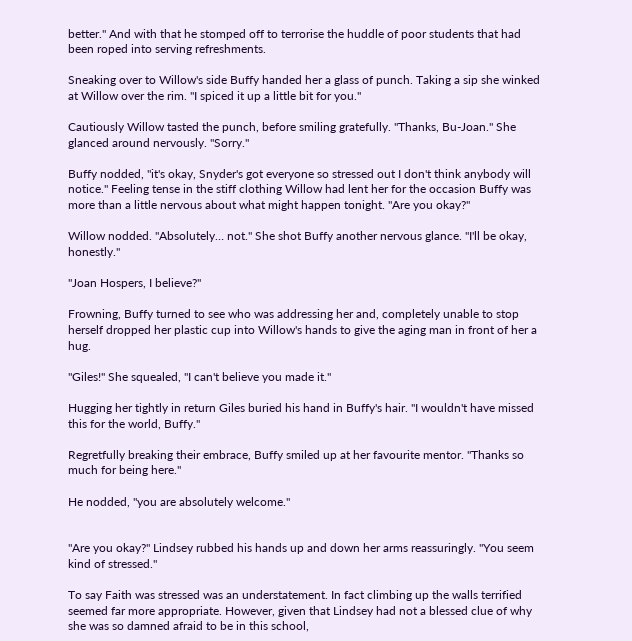better." And with that he stomped off to terrorise the huddle of poor students that had been roped into serving refreshments.

Sneaking over to Willow's side Buffy handed her a glass of punch. Taking a sip she winked at Willow over the rim. "I spiced it up a little bit for you."

Cautiously Willow tasted the punch, before smiling gratefully. "Thanks, Bu-Joan." She glanced around nervously. "Sorry."

Buffy nodded, "it's okay, Snyder's got everyone so stressed out I don't think anybody will notice." Feeling tense in the stiff clothing Willow had lent her for the occasion Buffy was more than a little nervous about what might happen tonight. "Are you okay?"

Willow nodded. "Absolutely… not." She shot Buffy another nervous glance. "I'll be okay, honestly."

"Joan Hospers, I believe?"

Frowning, Buffy turned to see who was addressing her and, completely unable to stop herself dropped her plastic cup into Willow's hands to give the aging man in front of her a hug.

"Giles!" She squealed, "I can't believe you made it."

Hugging her tightly in return Giles buried his hand in Buffy's hair. "I wouldn't have missed this for the world, Buffy."

Regretfully breaking their embrace, Buffy smiled up at her favourite mentor. "Thanks so much for being here."

He nodded, "you are absolutely welcome."


"Are you okay?" Lindsey rubbed his hands up and down her arms reassuringly. "You seem kind of stressed."

To say Faith was stressed was an understatement. In fact climbing up the walls terrified seemed far more appropriate. However, given that Lindsey had not a blessed clue of why she was so damned afraid to be in this school,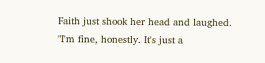Faith just shook her head and laughed. "I'm fine, honestly. It's just a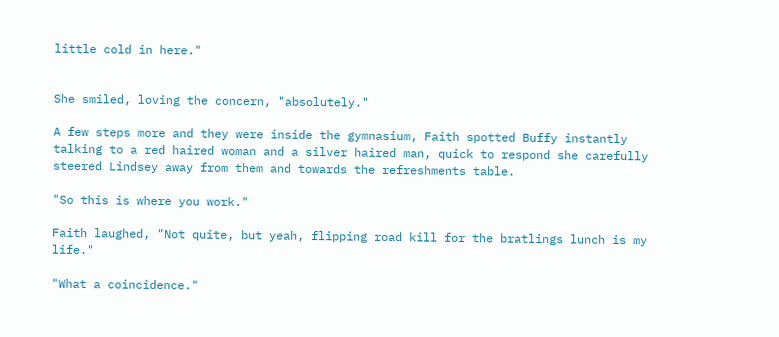little cold in here."


She smiled, loving the concern, "absolutely."

A few steps more and they were inside the gymnasium, Faith spotted Buffy instantly talking to a red haired woman and a silver haired man, quick to respond she carefully steered Lindsey away from them and towards the refreshments table.

"So this is where you work."

Faith laughed, "Not quite, but yeah, flipping road kill for the bratlings lunch is my life."

"What a coincidence."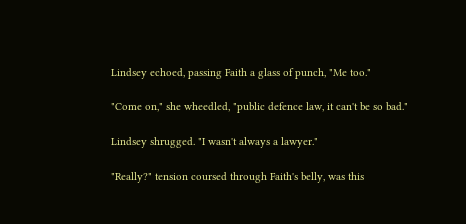Lindsey echoed, passing Faith a glass of punch, "Me too."

"Come on," she wheedled, "public defence law, it can't be so bad."

Lindsey shrugged. "I wasn't always a lawyer."

"Really?" tension coursed through Faith's belly, was this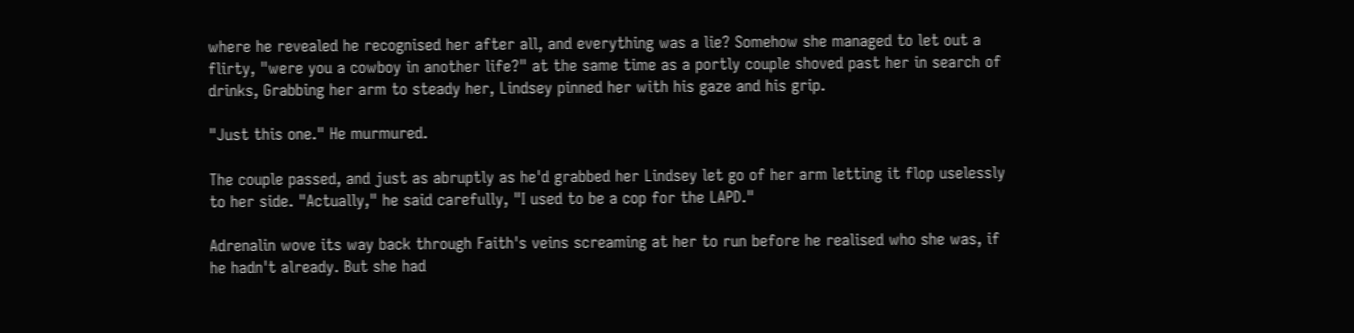where he revealed he recognised her after all, and everything was a lie? Somehow she managed to let out a flirty, "were you a cowboy in another life?" at the same time as a portly couple shoved past her in search of drinks, Grabbing her arm to steady her, Lindsey pinned her with his gaze and his grip.

"Just this one." He murmured.

The couple passed, and just as abruptly as he'd grabbed her Lindsey let go of her arm letting it flop uselessly to her side. "Actually," he said carefully, "I used to be a cop for the LAPD."

Adrenalin wove its way back through Faith's veins screaming at her to run before he realised who she was, if he hadn't already. But she had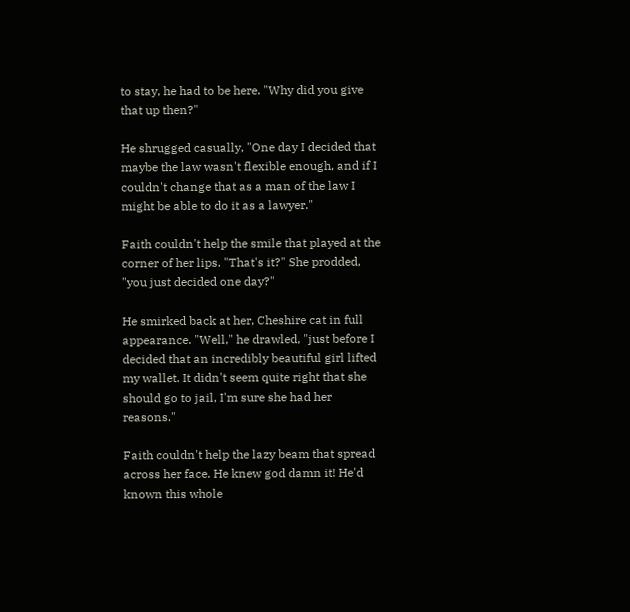to stay, he had to be here. "Why did you give that up then?"

He shrugged casually, "One day I decided that maybe the law wasn't flexible enough, and if I couldn't change that as a man of the law I might be able to do it as a lawyer."

Faith couldn't help the smile that played at the corner of her lips. "That's it?" She prodded, "you just decided one day?"

He smirked back at her, Cheshire cat in full appearance. "Well," he drawled, "just before I decided that an incredibly beautiful girl lifted my wallet. It didn't seem quite right that she should go to jail, I'm sure she had her reasons."

Faith couldn't help the lazy beam that spread across her face. He knew god damn it! He'd known this whole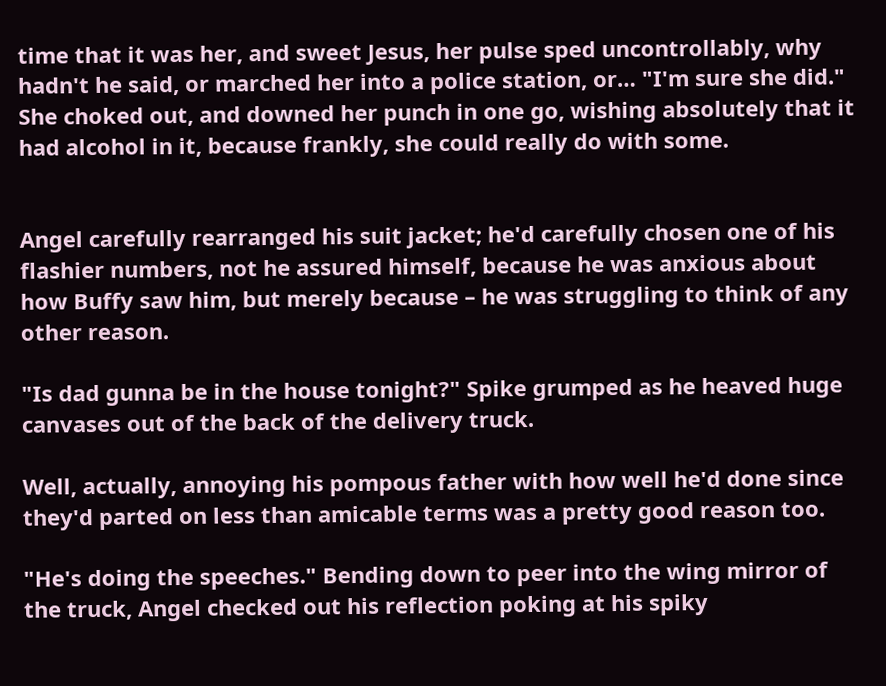time that it was her, and sweet Jesus, her pulse sped uncontrollably, why hadn't he said, or marched her into a police station, or… "I'm sure she did." She choked out, and downed her punch in one go, wishing absolutely that it had alcohol in it, because frankly, she could really do with some.


Angel carefully rearranged his suit jacket; he'd carefully chosen one of his flashier numbers, not he assured himself, because he was anxious about how Buffy saw him, but merely because – he was struggling to think of any other reason.

"Is dad gunna be in the house tonight?" Spike grumped as he heaved huge canvases out of the back of the delivery truck.

Well, actually, annoying his pompous father with how well he'd done since they'd parted on less than amicable terms was a pretty good reason too.

"He's doing the speeches." Bending down to peer into the wing mirror of the truck, Angel checked out his reflection poking at his spiky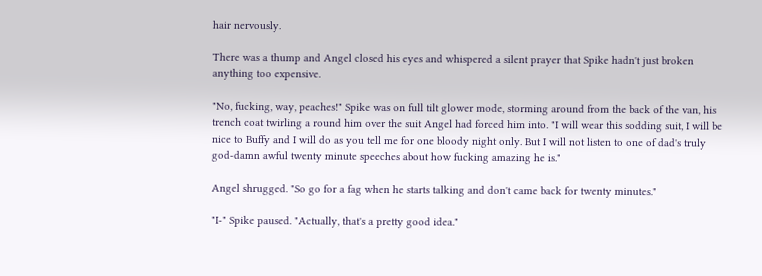hair nervously.

There was a thump and Angel closed his eyes and whispered a silent prayer that Spike hadn't just broken anything too expensive.

"No, fucking, way, peaches!" Spike was on full tilt glower mode, storming around from the back of the van, his trench coat twirling a round him over the suit Angel had forced him into. "I will wear this sodding suit, I will be nice to Buffy and I will do as you tell me for one bloody night only. But I will not listen to one of dad's truly god-damn awful twenty minute speeches about how fucking amazing he is."

Angel shrugged. "So go for a fag when he starts talking and don't came back for twenty minutes."

"I-" Spike paused. "Actually, that's a pretty good idea."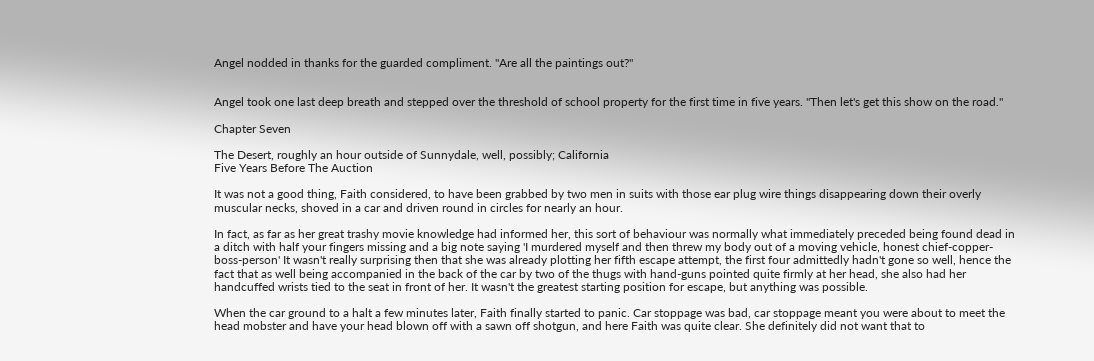Angel nodded in thanks for the guarded compliment. "Are all the paintings out?"


Angel took one last deep breath and stepped over the threshold of school property for the first time in five years. "Then let's get this show on the road."

Chapter Seven

The Desert, roughly an hour outside of Sunnydale, well, possibly; California
Five Years Before The Auction

It was not a good thing, Faith considered, to have been grabbed by two men in suits with those ear plug wire things disappearing down their overly muscular necks, shoved in a car and driven round in circles for nearly an hour.

In fact, as far as her great trashy movie knowledge had informed her, this sort of behaviour was normally what immediately preceded being found dead in a ditch with half your fingers missing and a big note saying 'I murdered myself and then threw my body out of a moving vehicle, honest chief-copper-boss-person' It wasn't really surprising then that she was already plotting her fifth escape attempt, the first four admittedly hadn't gone so well, hence the fact that as well being accompanied in the back of the car by two of the thugs with hand-guns pointed quite firmly at her head, she also had her handcuffed wrists tied to the seat in front of her. It wasn't the greatest starting position for escape, but anything was possible.

When the car ground to a halt a few minutes later, Faith finally started to panic. Car stoppage was bad, car stoppage meant you were about to meet the head mobster and have your head blown off with a sawn off shotgun, and here Faith was quite clear. She definitely did not want that to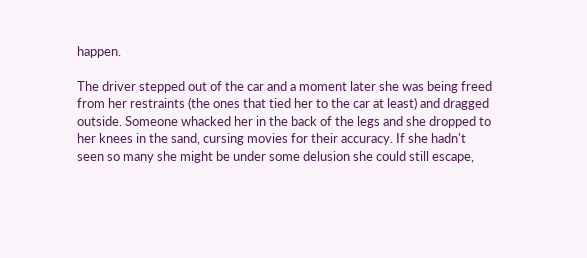happen.

The driver stepped out of the car and a moment later she was being freed from her restraints (the ones that tied her to the car at least) and dragged outside. Someone whacked her in the back of the legs and she dropped to her knees in the sand, cursing movies for their accuracy. If she hadn't seen so many she might be under some delusion she could still escape,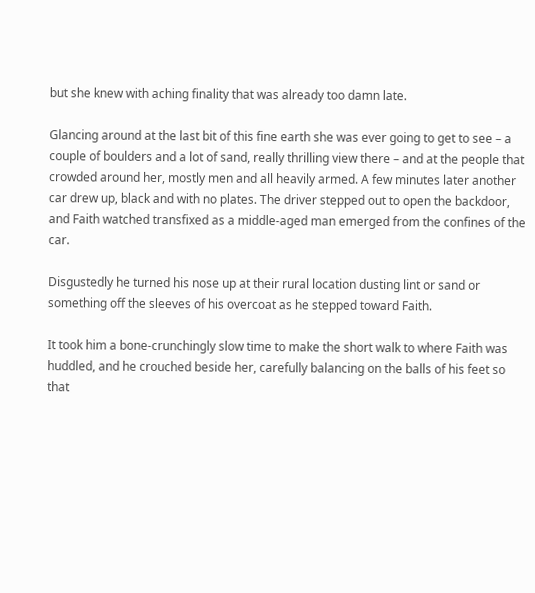but she knew with aching finality that was already too damn late.

Glancing around at the last bit of this fine earth she was ever going to get to see – a couple of boulders and a lot of sand, really thrilling view there – and at the people that crowded around her, mostly men and all heavily armed. A few minutes later another car drew up, black and with no plates. The driver stepped out to open the backdoor, and Faith watched transfixed as a middle-aged man emerged from the confines of the car.

Disgustedly he turned his nose up at their rural location dusting lint or sand or something off the sleeves of his overcoat as he stepped toward Faith.

It took him a bone-crunchingly slow time to make the short walk to where Faith was huddled, and he crouched beside her, carefully balancing on the balls of his feet so that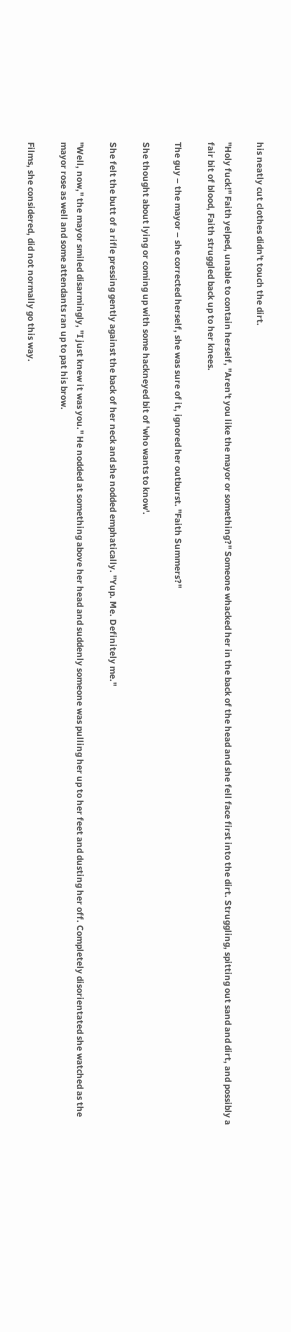his neatly cut clothes didn't touch the dirt.

"Holy fuck!" Faith yelped, unable to contain herself, "Aren't you like the mayor or something?" Someone whacked her in the back of the head and she fell face first into the dirt. Struggling, spitting out sand and dirt, and possibly a fair bit of blood, Faith struggled back up to her knees.

The guy – the mayor – she corrected herself, she was sure of it, ignored her outburst. "Faith Summers?"

She thought about lying or coming up with some hackneyed bit of 'who wants to know'.

She felt the butt of a rifle pressing gently against the back of her neck and she nodded emphatically. "Yup. Me. Definitely me."

"Well, now," the mayor smiled disarmingly, "I just knew it was you." He nodded at something above her head and suddenly someone was pulling her up to her feet and dusting her off. Completely disorientated she watched as the mayor rose as well and some attendants ran up to pat his brow.

Films, she considered, did not normally go this way.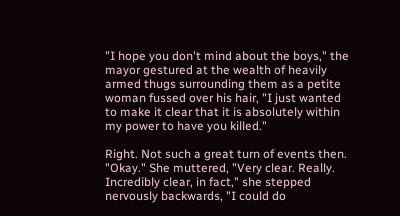"I hope you don't mind about the boys," the mayor gestured at the wealth of heavily armed thugs surrounding them as a petite woman fussed over his hair, "I just wanted to make it clear that it is absolutely within my power to have you killed."

Right. Not such a great turn of events then. "Okay." She muttered, "Very clear. Really. Incredibly clear, in fact," she stepped nervously backwards, "I could do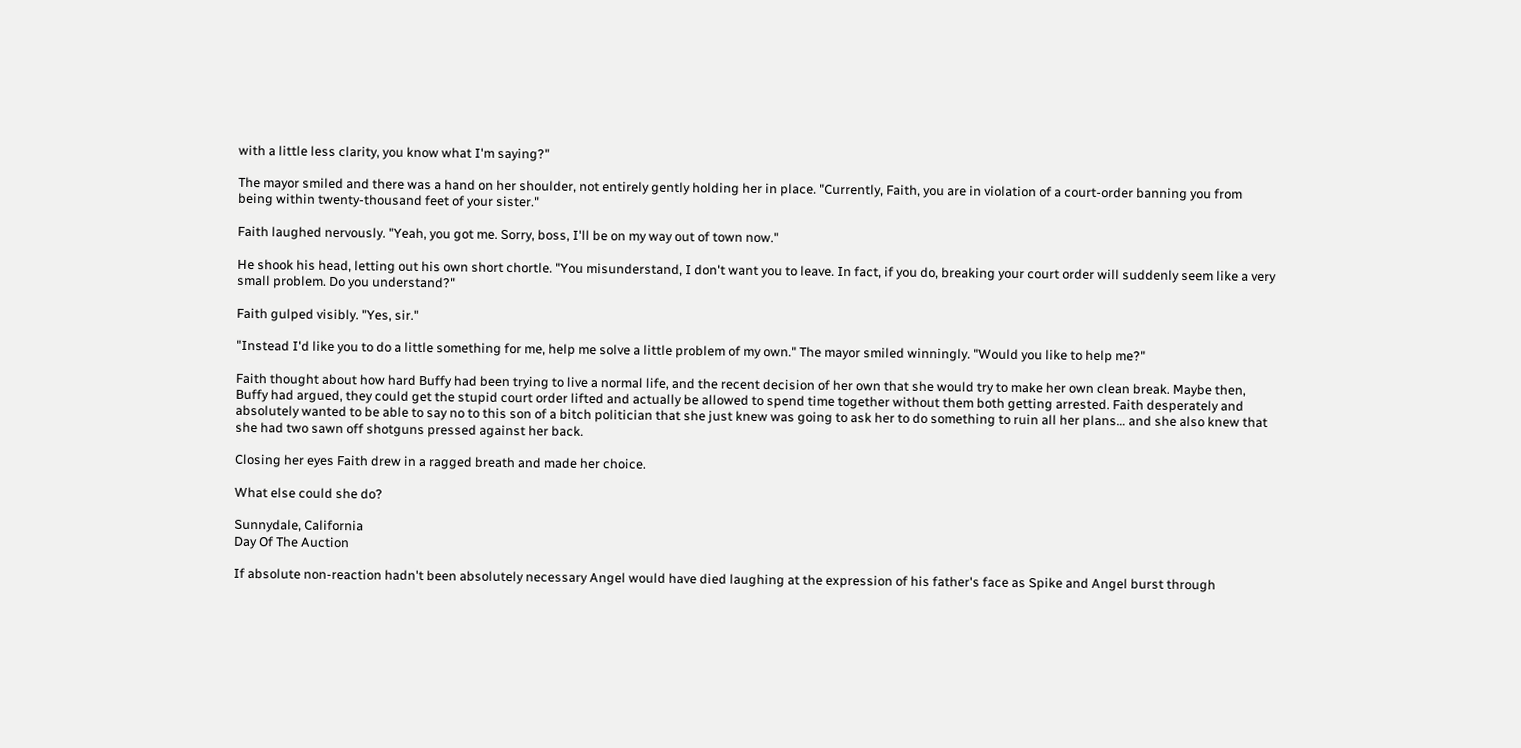with a little less clarity, you know what I'm saying?"

The mayor smiled and there was a hand on her shoulder, not entirely gently holding her in place. "Currently, Faith, you are in violation of a court-order banning you from being within twenty-thousand feet of your sister."

Faith laughed nervously. "Yeah, you got me. Sorry, boss, I'll be on my way out of town now."

He shook his head, letting out his own short chortle. "You misunderstand, I don't want you to leave. In fact, if you do, breaking your court order will suddenly seem like a very small problem. Do you understand?"

Faith gulped visibly. "Yes, sir."

"Instead I'd like you to do a little something for me, help me solve a little problem of my own." The mayor smiled winningly. "Would you like to help me?"

Faith thought about how hard Buffy had been trying to live a normal life, and the recent decision of her own that she would try to make her own clean break. Maybe then, Buffy had argued, they could get the stupid court order lifted and actually be allowed to spend time together without them both getting arrested. Faith desperately and absolutely wanted to be able to say no to this son of a bitch politician that she just knew was going to ask her to do something to ruin all her plans… and she also knew that she had two sawn off shotguns pressed against her back.

Closing her eyes Faith drew in a ragged breath and made her choice.

What else could she do?

Sunnydale, California
Day Of The Auction

If absolute non-reaction hadn't been absolutely necessary Angel would have died laughing at the expression of his father's face as Spike and Angel burst through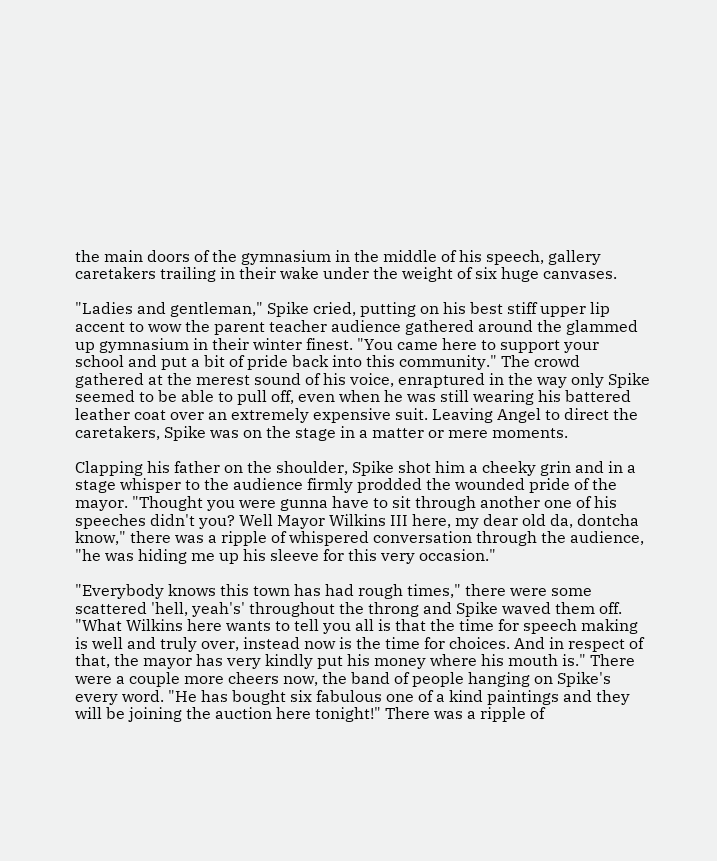the main doors of the gymnasium in the middle of his speech, gallery caretakers trailing in their wake under the weight of six huge canvases.

"Ladies and gentleman," Spike cried, putting on his best stiff upper lip accent to wow the parent teacher audience gathered around the glammed up gymnasium in their winter finest. "You came here to support your school and put a bit of pride back into this community." The crowd gathered at the merest sound of his voice, enraptured in the way only Spike seemed to be able to pull off, even when he was still wearing his battered leather coat over an extremely expensive suit. Leaving Angel to direct the caretakers, Spike was on the stage in a matter or mere moments.

Clapping his father on the shoulder, Spike shot him a cheeky grin and in a stage whisper to the audience firmly prodded the wounded pride of the mayor. "Thought you were gunna have to sit through another one of his speeches didn't you? Well Mayor Wilkins III here, my dear old da, dontcha know," there was a ripple of whispered conversation through the audience, "he was hiding me up his sleeve for this very occasion."

"Everybody knows this town has had rough times," there were some scattered 'hell, yeah's' throughout the throng and Spike waved them off. "What Wilkins here wants to tell you all is that the time for speech making is well and truly over, instead now is the time for choices. And in respect of that, the mayor has very kindly put his money where his mouth is." There were a couple more cheers now, the band of people hanging on Spike's every word. "He has bought six fabulous one of a kind paintings and they will be joining the auction here tonight!" There was a ripple of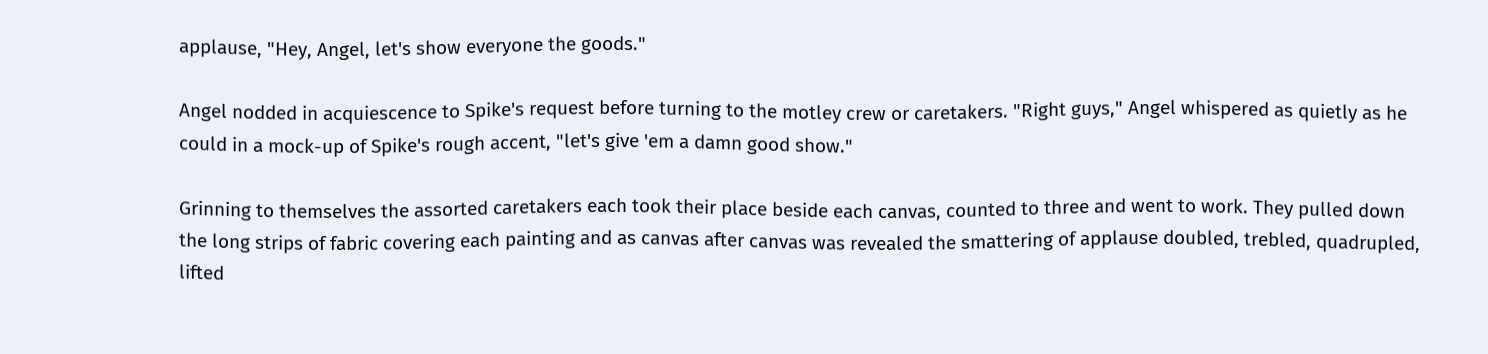applause, "Hey, Angel, let's show everyone the goods."

Angel nodded in acquiescence to Spike's request before turning to the motley crew or caretakers. "Right guys," Angel whispered as quietly as he could in a mock-up of Spike's rough accent, "let's give 'em a damn good show."

Grinning to themselves the assorted caretakers each took their place beside each canvas, counted to three and went to work. They pulled down the long strips of fabric covering each painting and as canvas after canvas was revealed the smattering of applause doubled, trebled, quadrupled, lifted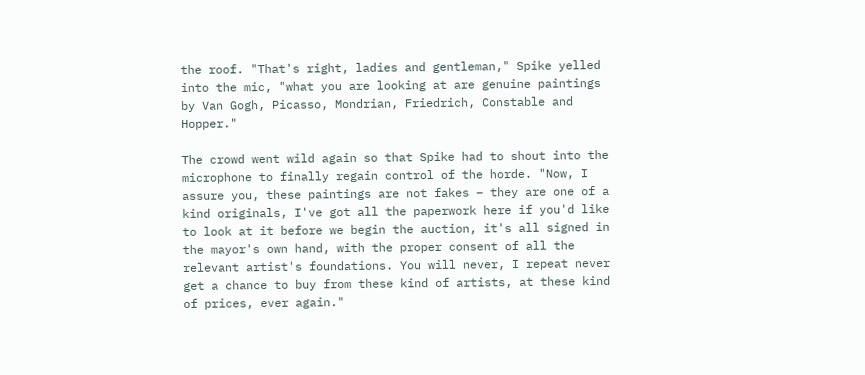the roof. "That's right, ladies and gentleman," Spike yelled into the mic, "what you are looking at are genuine paintings by Van Gogh, Picasso, Mondrian, Friedrich, Constable and Hopper."

The crowd went wild again so that Spike had to shout into the microphone to finally regain control of the horde. "Now, I assure you, these paintings are not fakes – they are one of a kind originals, I've got all the paperwork here if you'd like to look at it before we begin the auction, it's all signed in the mayor's own hand, with the proper consent of all the relevant artist's foundations. You will never, I repeat never get a chance to buy from these kind of artists, at these kind of prices, ever again."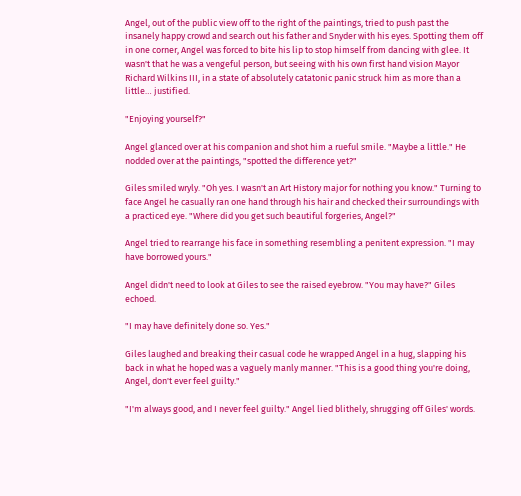Angel, out of the public view off to the right of the paintings, tried to push past the insanely happy crowd and search out his father and Snyder with his eyes. Spotting them off in one corner, Angel was forced to bite his lip to stop himself from dancing with glee. It wasn't that he was a vengeful person, but seeing with his own first hand vision Mayor Richard Wilkins III, in a state of absolutely catatonic panic struck him as more than a little… justified.

"Enjoying yourself?"

Angel glanced over at his companion and shot him a rueful smile. "Maybe a little." He nodded over at the paintings, "spotted the difference yet?"

Giles smiled wryly. "Oh yes. I wasn't an Art History major for nothing you know." Turning to face Angel he casually ran one hand through his hair and checked their surroundings with a practiced eye. "Where did you get such beautiful forgeries, Angel?"

Angel tried to rearrange his face in something resembling a penitent expression. "I may have borrowed yours."

Angel didn't need to look at Giles to see the raised eyebrow. "You may have?" Giles echoed.

"I may have definitely done so. Yes."

Giles laughed and breaking their casual code he wrapped Angel in a hug, slapping his back in what he hoped was a vaguely manly manner. "This is a good thing you're doing, Angel, don't ever feel guilty."

"I'm always good, and I never feel guilty." Angel lied blithely, shrugging off Giles' words.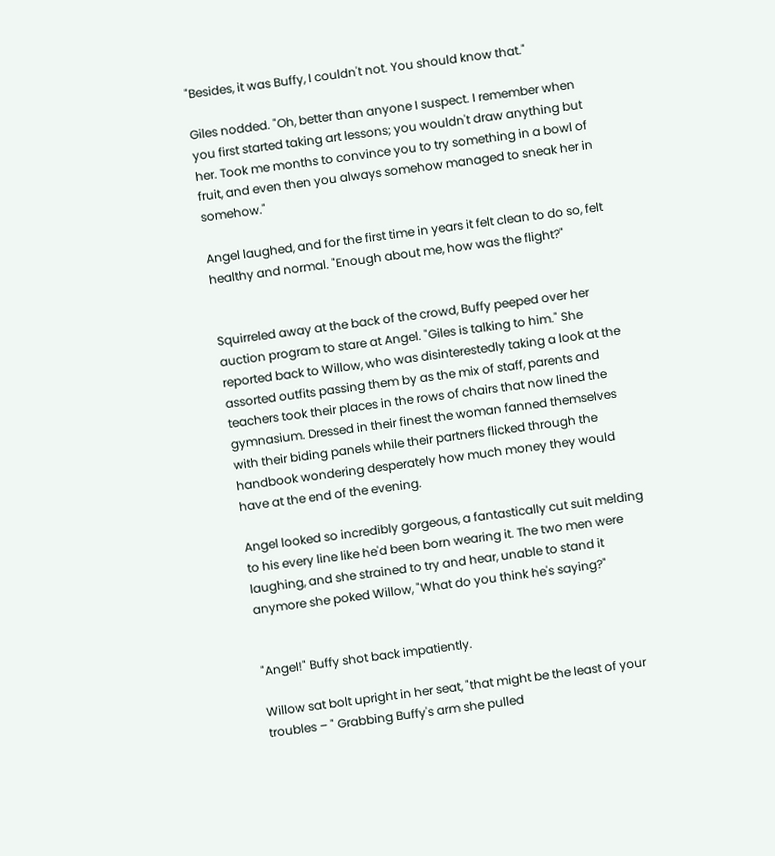"Besides, it was Buffy, I couldn't not. You should know that."

Giles nodded. "Oh, better than anyone I suspect. I remember when you first started taking art lessons; you wouldn't draw anything but her. Took me months to convince you to try something in a bowl of fruit, and even then you always somehow managed to sneak her in somehow."

Angel laughed, and for the first time in years it felt clean to do so, felt healthy and normal. "Enough about me, how was the flight?"


Squirreled away at the back of the crowd, Buffy peeped over her auction program to stare at Angel. "Giles is talking to him." She reported back to Willow, who was disinterestedly taking a look at the assorted outfits passing them by as the mix of staff, parents and teachers took their places in the rows of chairs that now lined the gymnasium. Dressed in their finest the woman fanned themselves with their biding panels while their partners flicked through the handbook wondering desperately how much money they would have at the end of the evening.

Angel looked so incredibly gorgeous, a fantastically cut suit melding to his every line like he'd been born wearing it. The two men were laughing, and she strained to try and hear, unable to stand it anymore she poked Willow, "What do you think he's saying?"


"Angel!" Buffy shot back impatiently.

Willow sat bolt upright in her seat, "that might be the least of your troubles – " Grabbing Buffy's arm she pulled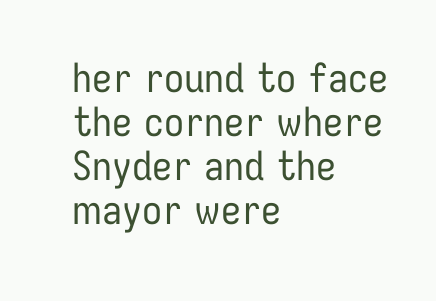her round to face the corner where Snyder and the mayor were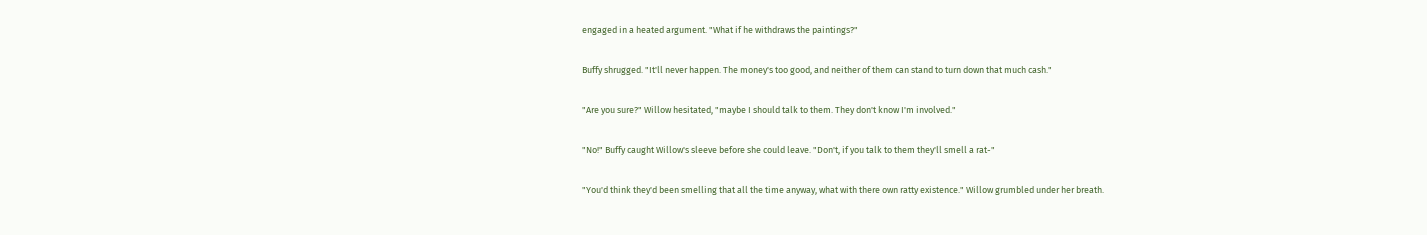engaged in a heated argument. "What if he withdraws the paintings?"

Buffy shrugged. "It'll never happen. The money's too good, and neither of them can stand to turn down that much cash."

"Are you sure?" Willow hesitated, "maybe I should talk to them. They don't know I'm involved."

"No!" Buffy caught Willow's sleeve before she could leave. "Don't, if you talk to them they'll smell a rat-"

"You'd think they'd been smelling that all the time anyway, what with there own ratty existence." Willow grumbled under her breath.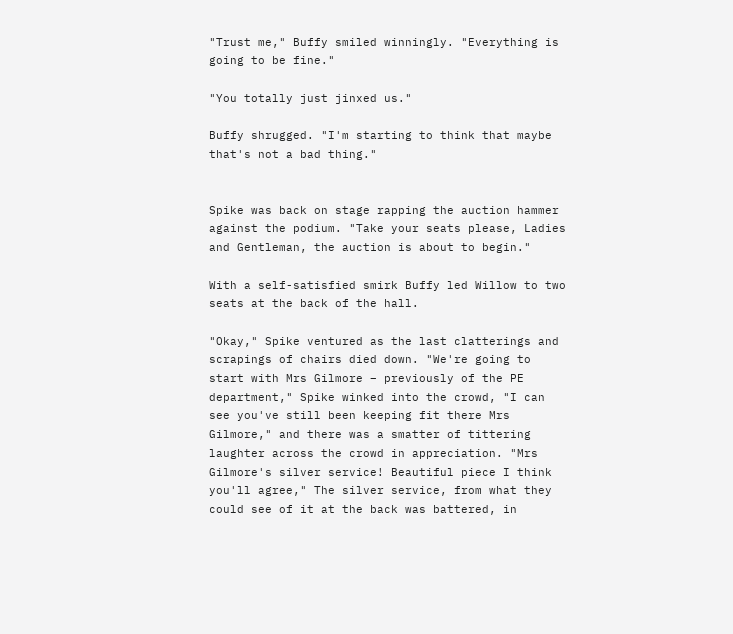"Trust me," Buffy smiled winningly. "Everything is going to be fine."

"You totally just jinxed us."

Buffy shrugged. "I'm starting to think that maybe that's not a bad thing."


Spike was back on stage rapping the auction hammer against the podium. "Take your seats please, Ladies and Gentleman, the auction is about to begin."

With a self-satisfied smirk Buffy led Willow to two seats at the back of the hall.

"Okay," Spike ventured as the last clatterings and scrapings of chairs died down. "We're going to start with Mrs Gilmore – previously of the PE department," Spike winked into the crowd, "I can see you've still been keeping fit there Mrs Gilmore," and there was a smatter of tittering laughter across the crowd in appreciation. "Mrs Gilmore's silver service! Beautiful piece I think you'll agree," The silver service, from what they could see of it at the back was battered, in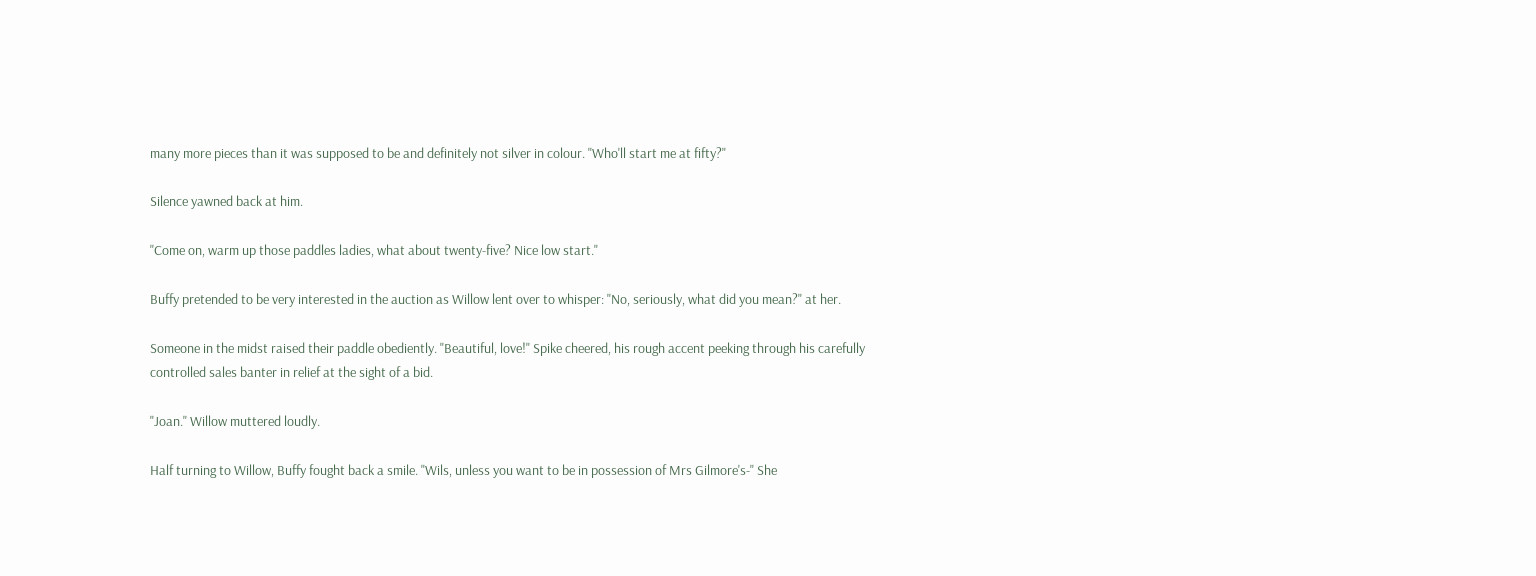many more pieces than it was supposed to be and definitely not silver in colour. "Who'll start me at fifty?"

Silence yawned back at him.

"Come on, warm up those paddles ladies, what about twenty-five? Nice low start."

Buffy pretended to be very interested in the auction as Willow lent over to whisper: "No, seriously, what did you mean?" at her.

Someone in the midst raised their paddle obediently. "Beautiful, love!" Spike cheered, his rough accent peeking through his carefully controlled sales banter in relief at the sight of a bid.

"Joan." Willow muttered loudly.

Half turning to Willow, Buffy fought back a smile. "Wils, unless you want to be in possession of Mrs Gilmore's-" She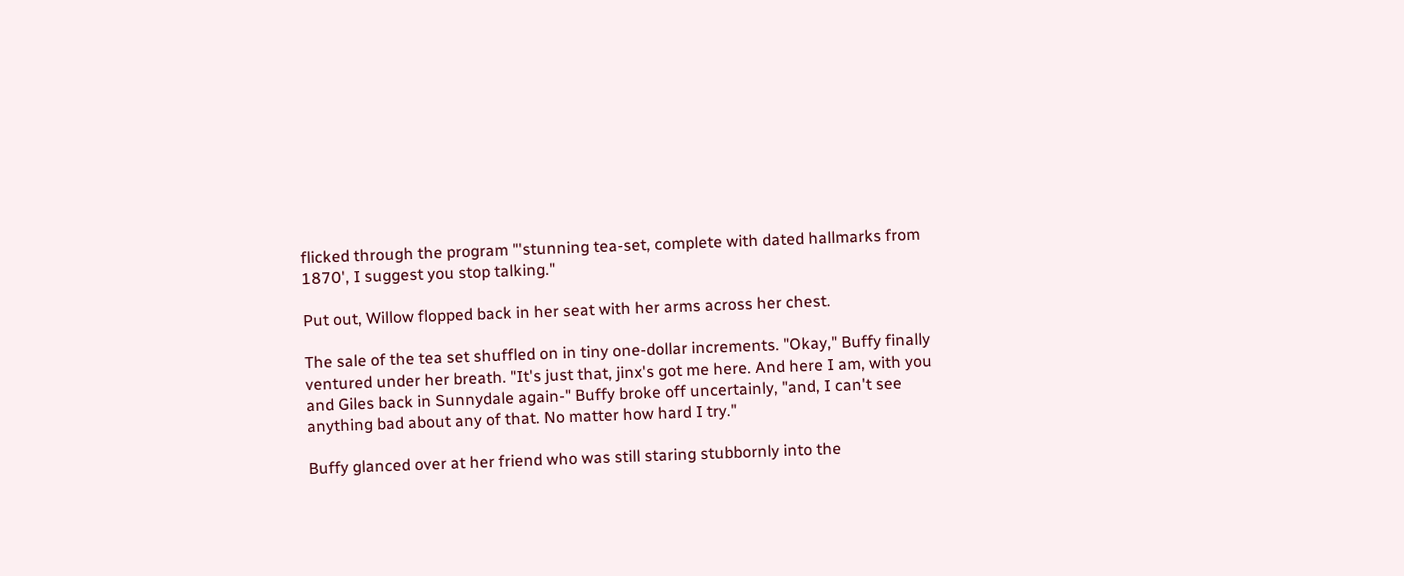flicked through the program "'stunning tea-set, complete with dated hallmarks from 1870', I suggest you stop talking."

Put out, Willow flopped back in her seat with her arms across her chest.

The sale of the tea set shuffled on in tiny one-dollar increments. "Okay," Buffy finally ventured under her breath. "It's just that, jinx's got me here. And here I am, with you and Giles back in Sunnydale again-" Buffy broke off uncertainly, "and, I can't see anything bad about any of that. No matter how hard I try."

Buffy glanced over at her friend who was still staring stubbornly into the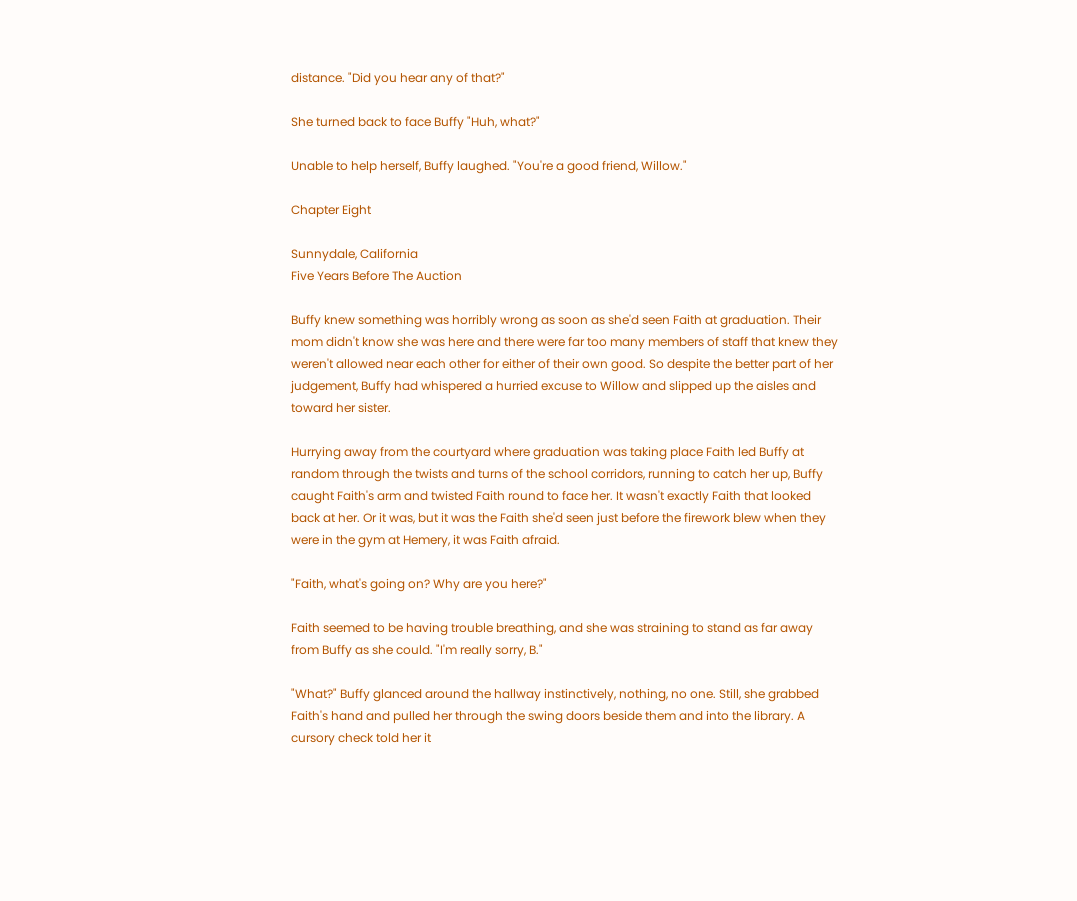distance. "Did you hear any of that?"

She turned back to face Buffy "Huh, what?"

Unable to help herself, Buffy laughed. "You're a good friend, Willow."

Chapter Eight

Sunnydale, California
Five Years Before The Auction

Buffy knew something was horribly wrong as soon as she'd seen Faith at graduation. Their mom didn't know she was here and there were far too many members of staff that knew they weren't allowed near each other for either of their own good. So despite the better part of her judgement, Buffy had whispered a hurried excuse to Willow and slipped up the aisles and toward her sister.

Hurrying away from the courtyard where graduation was taking place Faith led Buffy at random through the twists and turns of the school corridors, running to catch her up, Buffy caught Faith's arm and twisted Faith round to face her. It wasn't exactly Faith that looked back at her. Or it was, but it was the Faith she'd seen just before the firework blew when they were in the gym at Hemery, it was Faith afraid.

"Faith, what's going on? Why are you here?"

Faith seemed to be having trouble breathing, and she was straining to stand as far away from Buffy as she could. "I'm really sorry, B."

"What?" Buffy glanced around the hallway instinctively, nothing, no one. Still, she grabbed Faith's hand and pulled her through the swing doors beside them and into the library. A cursory check told her it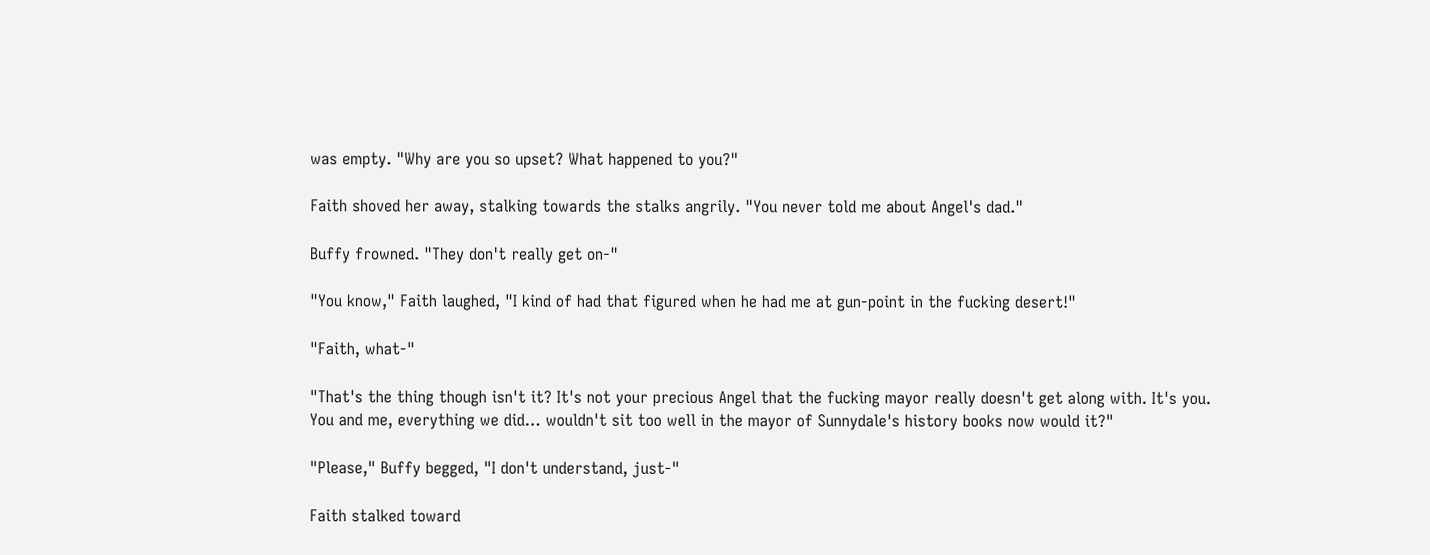was empty. "Why are you so upset? What happened to you?"

Faith shoved her away, stalking towards the stalks angrily. "You never told me about Angel's dad."

Buffy frowned. "They don't really get on-"

"You know," Faith laughed, "I kind of had that figured when he had me at gun-point in the fucking desert!"

"Faith, what-"

"That's the thing though isn't it? It's not your precious Angel that the fucking mayor really doesn't get along with. It's you. You and me, everything we did… wouldn't sit too well in the mayor of Sunnydale's history books now would it?"

"Please," Buffy begged, "I don't understand, just-"

Faith stalked toward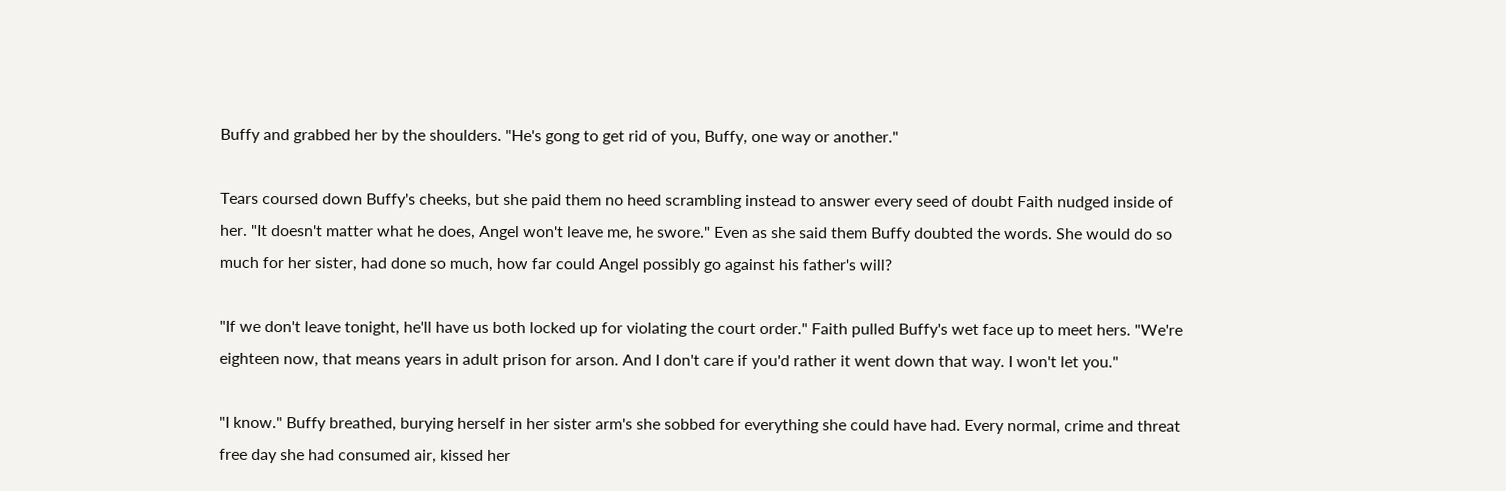Buffy and grabbed her by the shoulders. "He's gong to get rid of you, Buffy, one way or another."

Tears coursed down Buffy's cheeks, but she paid them no heed scrambling instead to answer every seed of doubt Faith nudged inside of her. "It doesn't matter what he does, Angel won't leave me, he swore." Even as she said them Buffy doubted the words. She would do so much for her sister, had done so much, how far could Angel possibly go against his father's will?

"If we don't leave tonight, he'll have us both locked up for violating the court order." Faith pulled Buffy's wet face up to meet hers. "We're eighteen now, that means years in adult prison for arson. And I don't care if you'd rather it went down that way. I won't let you."

"I know." Buffy breathed, burying herself in her sister arm's she sobbed for everything she could have had. Every normal, crime and threat free day she had consumed air, kissed her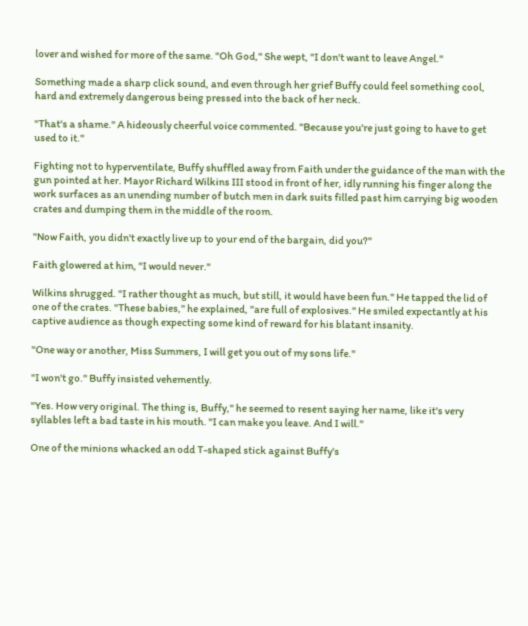lover and wished for more of the same. "Oh God," She wept, "I don't want to leave Angel."

Something made a sharp click sound, and even through her grief Buffy could feel something cool, hard and extremely dangerous being pressed into the back of her neck.

"That's a shame." A hideously cheerful voice commented. "Because you're just going to have to get used to it."

Fighting not to hyperventilate, Buffy shuffled away from Faith under the guidance of the man with the gun pointed at her. Mayor Richard Wilkins III stood in front of her, idly running his finger along the work surfaces as an unending number of butch men in dark suits filled past him carrying big wooden crates and dumping them in the middle of the room.

"Now Faith, you didn't exactly live up to your end of the bargain, did you?"

Faith glowered at him, "I would never."

Wilkins shrugged. "I rather thought as much, but still, it would have been fun." He tapped the lid of one of the crates. "These babies," he explained, "are full of explosives." He smiled expectantly at his captive audience as though expecting some kind of reward for his blatant insanity.

"One way or another, Miss Summers, I will get you out of my sons life."

"I won't go." Buffy insisted vehemently.

"Yes. How very original. The thing is, Buffy," he seemed to resent saying her name, like it's very syllables left a bad taste in his mouth. "I can make you leave. And I will."

One of the minions whacked an odd T-shaped stick against Buffy's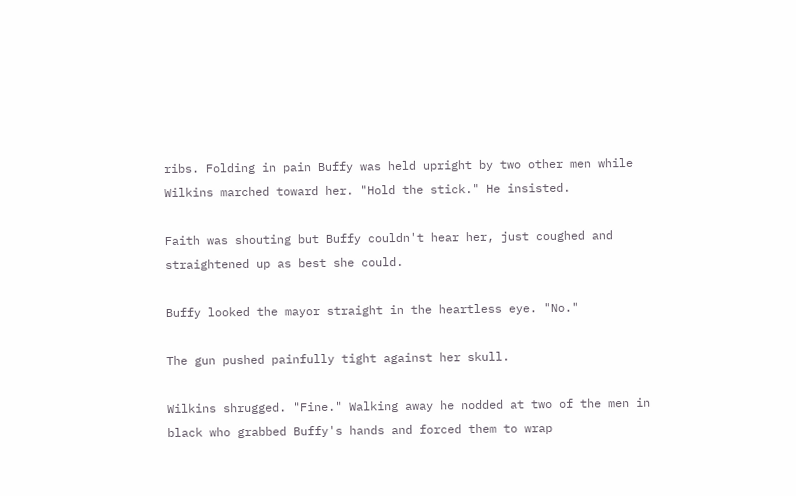ribs. Folding in pain Buffy was held upright by two other men while Wilkins marched toward her. "Hold the stick." He insisted.

Faith was shouting but Buffy couldn't hear her, just coughed and straightened up as best she could.

Buffy looked the mayor straight in the heartless eye. "No."

The gun pushed painfully tight against her skull.

Wilkins shrugged. "Fine." Walking away he nodded at two of the men in black who grabbed Buffy's hands and forced them to wrap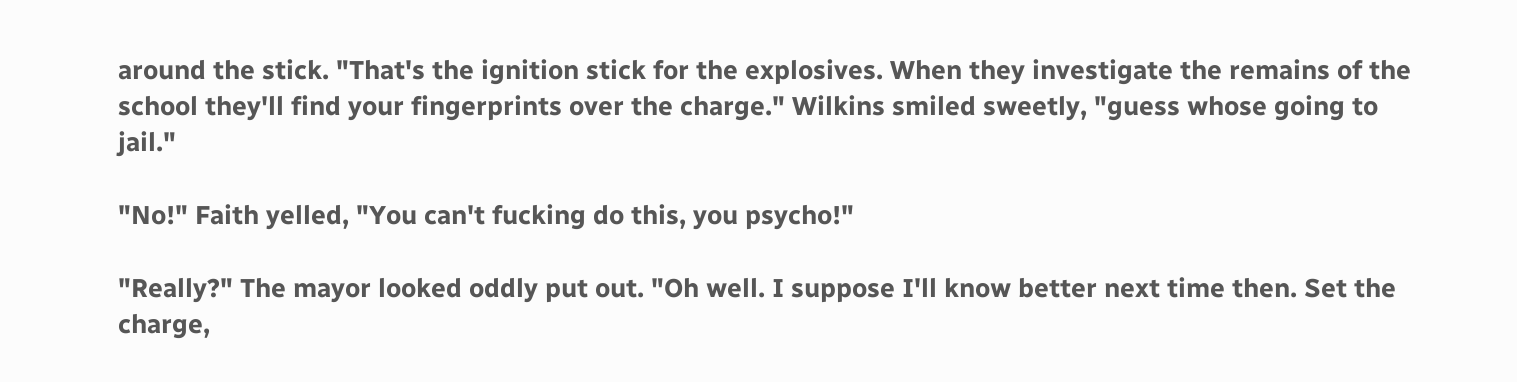around the stick. "That's the ignition stick for the explosives. When they investigate the remains of the school they'll find your fingerprints over the charge." Wilkins smiled sweetly, "guess whose going to jail."

"No!" Faith yelled, "You can't fucking do this, you psycho!"

"Really?" The mayor looked oddly put out. "Oh well. I suppose I'll know better next time then. Set the charge,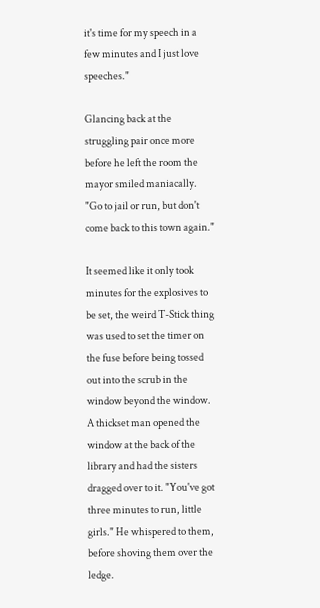it's time for my speech in a few minutes and I just love speeches."

Glancing back at the struggling pair once more before he left the room the mayor smiled maniacally. "Go to jail or run, but don't come back to this town again."

It seemed like it only took minutes for the explosives to be set, the weird T-Stick thing was used to set the timer on the fuse before being tossed out into the scrub in the window beyond the window. A thickset man opened the window at the back of the library and had the sisters dragged over to it. "You've got three minutes to run, little girls." He whispered to them, before shoving them over the ledge.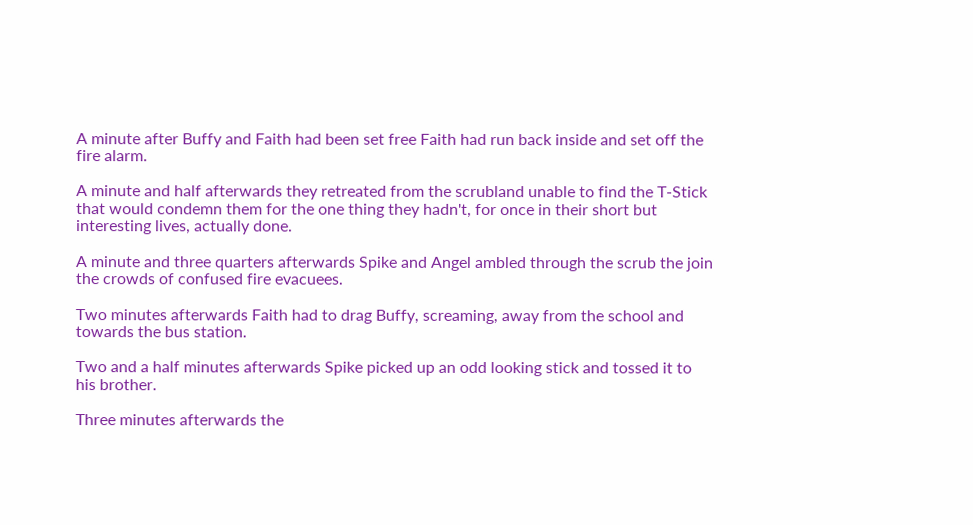A minute after Buffy and Faith had been set free Faith had run back inside and set off the fire alarm.

A minute and half afterwards they retreated from the scrubland unable to find the T-Stick that would condemn them for the one thing they hadn't, for once in their short but interesting lives, actually done.

A minute and three quarters afterwards Spike and Angel ambled through the scrub the join the crowds of confused fire evacuees.

Two minutes afterwards Faith had to drag Buffy, screaming, away from the school and towards the bus station.

Two and a half minutes afterwards Spike picked up an odd looking stick and tossed it to his brother.

Three minutes afterwards the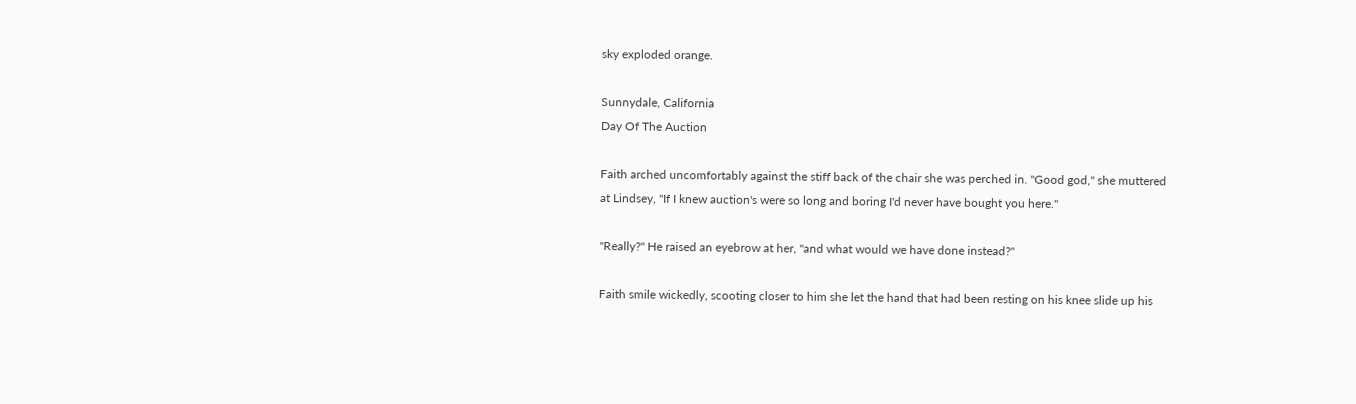sky exploded orange.

Sunnydale, California
Day Of The Auction

Faith arched uncomfortably against the stiff back of the chair she was perched in. "Good god," she muttered at Lindsey, "If I knew auction's were so long and boring I'd never have bought you here."

"Really?" He raised an eyebrow at her, "and what would we have done instead?"

Faith smile wickedly, scooting closer to him she let the hand that had been resting on his knee slide up his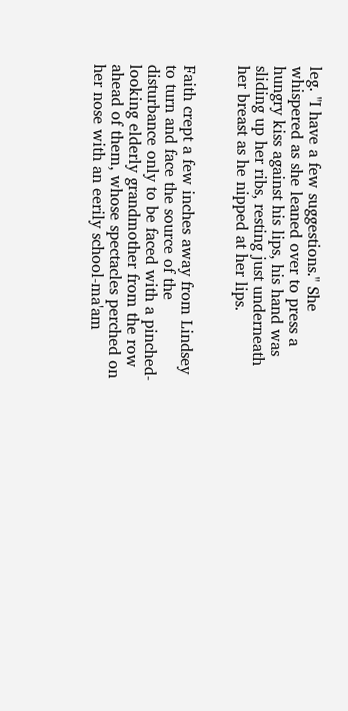leg. "I have a few suggestions." She whispered as she leaned over to press a hungry kiss against his lips, his hand was sliding up her ribs, resting just underneath her breast as he nipped at her lips.


Faith crept a few inches away from Lindsey to turn and face the source of the disturbance only to be faced with a pinched-looking elderly grandmother from the row ahead of them, whose spectacles perched on her nose with an eerily school-ma'am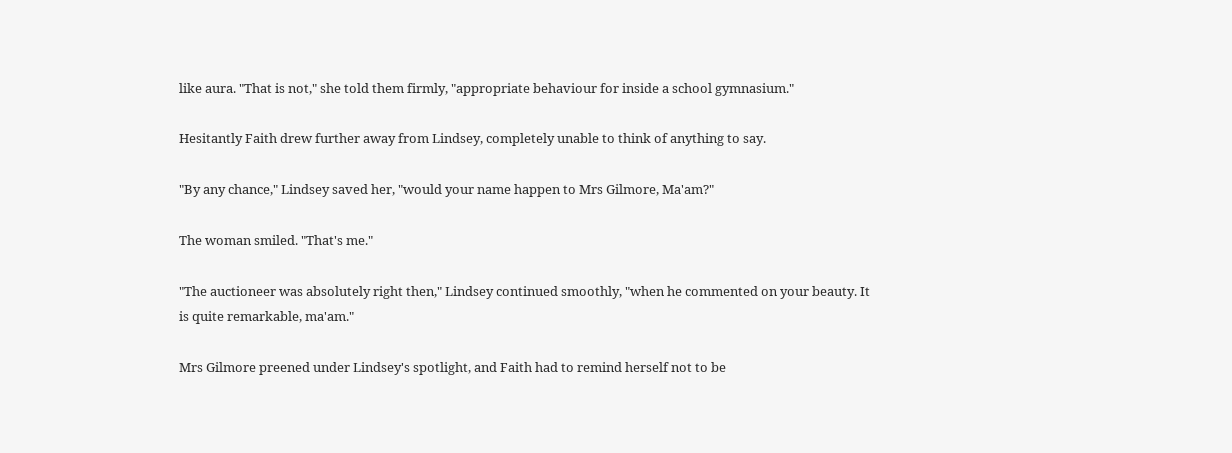like aura. "That is not," she told them firmly, "appropriate behaviour for inside a school gymnasium."

Hesitantly Faith drew further away from Lindsey, completely unable to think of anything to say.

"By any chance," Lindsey saved her, "would your name happen to Mrs Gilmore, Ma'am?"

The woman smiled. "That's me."

"The auctioneer was absolutely right then," Lindsey continued smoothly, "when he commented on your beauty. It is quite remarkable, ma'am."

Mrs Gilmore preened under Lindsey's spotlight, and Faith had to remind herself not to be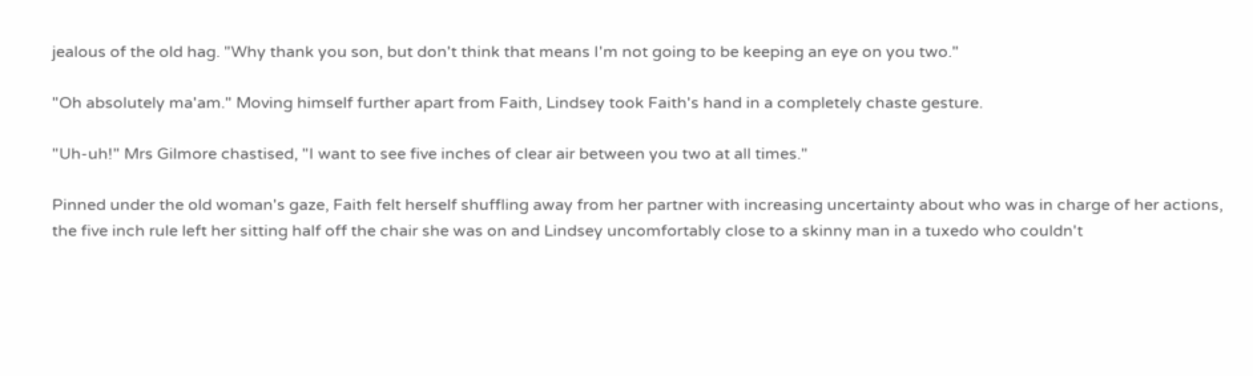jealous of the old hag. "Why thank you son, but don't think that means I'm not going to be keeping an eye on you two."

"Oh absolutely ma'am." Moving himself further apart from Faith, Lindsey took Faith's hand in a completely chaste gesture.

"Uh-uh!" Mrs Gilmore chastised, "I want to see five inches of clear air between you two at all times."

Pinned under the old woman's gaze, Faith felt herself shuffling away from her partner with increasing uncertainty about who was in charge of her actions, the five inch rule left her sitting half off the chair she was on and Lindsey uncomfortably close to a skinny man in a tuxedo who couldn't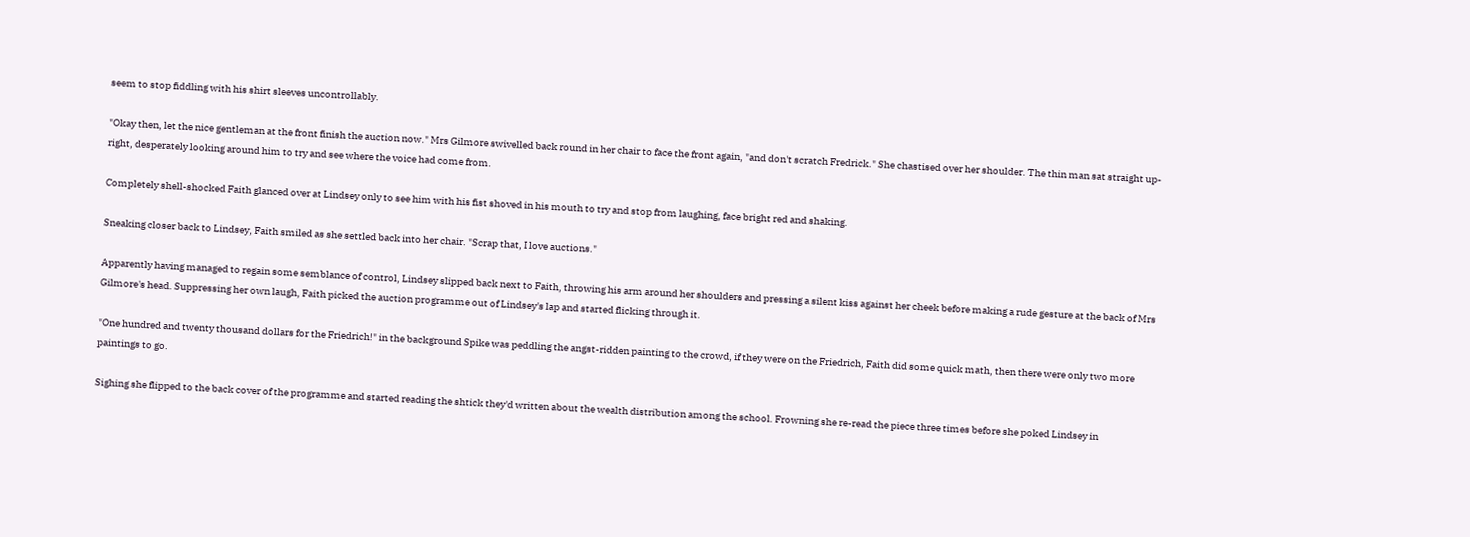seem to stop fiddling with his shirt sleeves uncontrollably.

"Okay then, let the nice gentleman at the front finish the auction now." Mrs Gilmore swivelled back round in her chair to face the front again, "and don't scratch Fredrick." She chastised over her shoulder. The thin man sat straight up-right, desperately looking around him to try and see where the voice had come from.

Completely shell-shocked Faith glanced over at Lindsey only to see him with his fist shoved in his mouth to try and stop from laughing, face bright red and shaking.

Sneaking closer back to Lindsey, Faith smiled as she settled back into her chair. "Scrap that, I love auctions."

Apparently having managed to regain some semblance of control, Lindsey slipped back next to Faith, throwing his arm around her shoulders and pressing a silent kiss against her cheek before making a rude gesture at the back of Mrs Gilmore's head. Suppressing her own laugh, Faith picked the auction programme out of Lindsey's lap and started flicking through it.

"One hundred and twenty thousand dollars for the Friedrich!" in the background Spike was peddling the angst-ridden painting to the crowd, if they were on the Friedrich, Faith did some quick math, then there were only two more paintings to go.

Sighing she flipped to the back cover of the programme and started reading the shtick they'd written about the wealth distribution among the school. Frowning she re-read the piece three times before she poked Lindsey in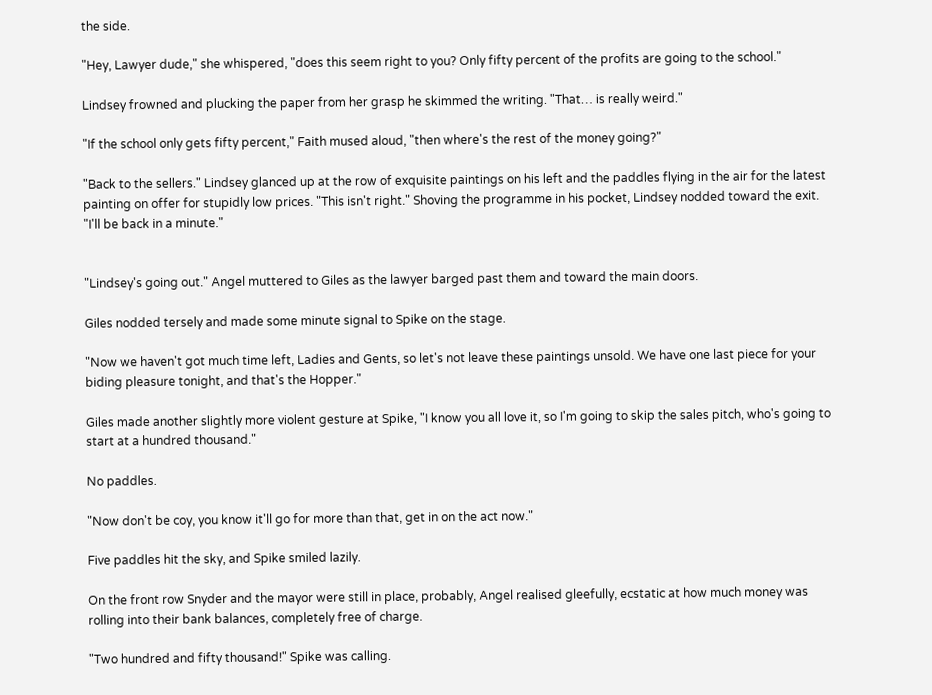the side.

"Hey, Lawyer dude," she whispered, "does this seem right to you? Only fifty percent of the profits are going to the school."

Lindsey frowned and plucking the paper from her grasp he skimmed the writing. "That… is really weird."

"If the school only gets fifty percent," Faith mused aloud, "then where's the rest of the money going?"

"Back to the sellers." Lindsey glanced up at the row of exquisite paintings on his left and the paddles flying in the air for the latest painting on offer for stupidly low prices. "This isn't right." Shoving the programme in his pocket, Lindsey nodded toward the exit. "I'll be back in a minute."


"Lindsey's going out." Angel muttered to Giles as the lawyer barged past them and toward the main doors.

Giles nodded tersely and made some minute signal to Spike on the stage.

"Now we haven't got much time left, Ladies and Gents, so let's not leave these paintings unsold. We have one last piece for your biding pleasure tonight, and that's the Hopper."

Giles made another slightly more violent gesture at Spike, "I know you all love it, so I'm going to skip the sales pitch, who's going to start at a hundred thousand."

No paddles.

"Now don't be coy, you know it'll go for more than that, get in on the act now."

Five paddles hit the sky, and Spike smiled lazily.

On the front row Snyder and the mayor were still in place, probably, Angel realised gleefully, ecstatic at how much money was rolling into their bank balances, completely free of charge.

"Two hundred and fifty thousand!" Spike was calling.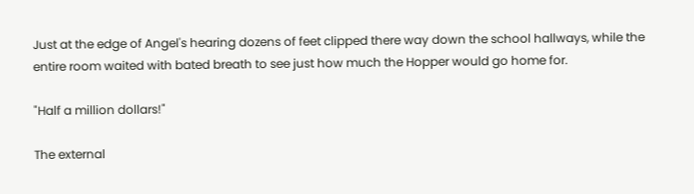Just at the edge of Angel's hearing dozens of feet clipped there way down the school hallways, while the entire room waited with bated breath to see just how much the Hopper would go home for.

"Half a million dollars!"

The external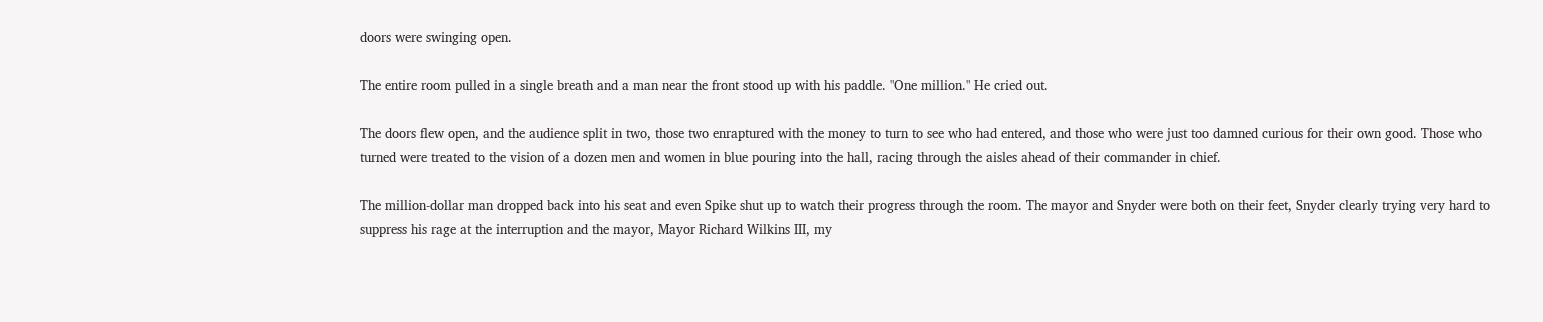doors were swinging open.

The entire room pulled in a single breath and a man near the front stood up with his paddle. "One million." He cried out.

The doors flew open, and the audience split in two, those two enraptured with the money to turn to see who had entered, and those who were just too damned curious for their own good. Those who turned were treated to the vision of a dozen men and women in blue pouring into the hall, racing through the aisles ahead of their commander in chief.

The million-dollar man dropped back into his seat and even Spike shut up to watch their progress through the room. The mayor and Snyder were both on their feet, Snyder clearly trying very hard to suppress his rage at the interruption and the mayor, Mayor Richard Wilkins III, my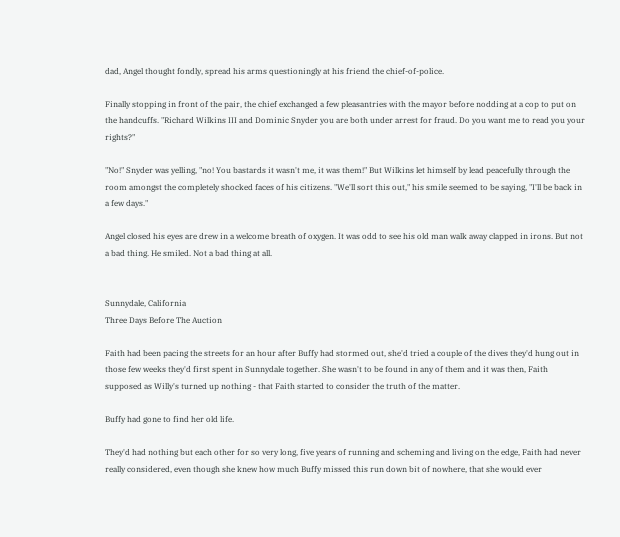dad, Angel thought fondly, spread his arms questioningly at his friend the chief-of-police.

Finally stopping in front of the pair, the chief exchanged a few pleasantries with the mayor before nodding at a cop to put on the handcuffs. "Richard Wilkins III and Dominic Snyder you are both under arrest for fraud. Do you want me to read you your rights?"

"No!" Snyder was yelling, "no! You bastards it wasn't me, it was them!" But Wilkins let himself by lead peacefully through the room amongst the completely shocked faces of his citizens. "We'll sort this out," his smile seemed to be saying, "I'll be back in a few days."

Angel closed his eyes are drew in a welcome breath of oxygen. It was odd to see his old man walk away clapped in irons. But not a bad thing. He smiled. Not a bad thing at all.


Sunnydale, California
Three Days Before The Auction

Faith had been pacing the streets for an hour after Buffy had stormed out, she'd tried a couple of the dives they'd hung out in those few weeks they'd first spent in Sunnydale together. She wasn't to be found in any of them and it was then, Faith supposed as Willy's turned up nothing - that Faith started to consider the truth of the matter.

Buffy had gone to find her old life.

They'd had nothing but each other for so very long, five years of running and scheming and living on the edge, Faith had never really considered, even though she knew how much Buffy missed this run down bit of nowhere, that she would ever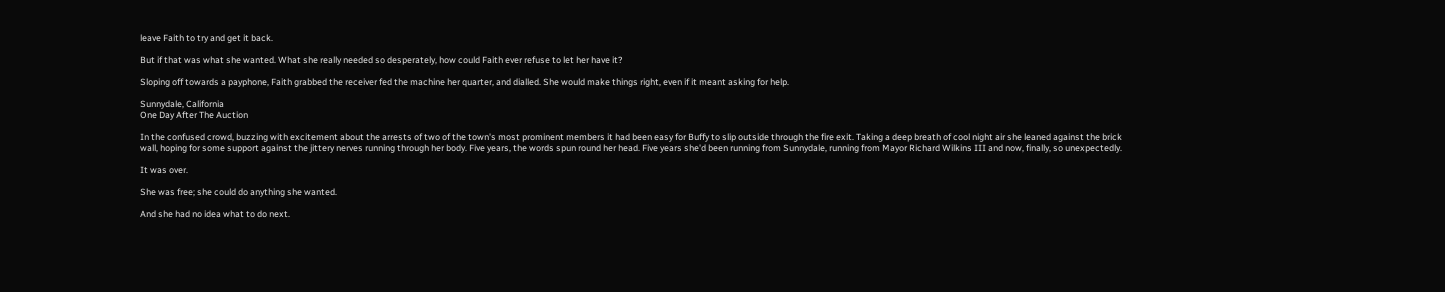leave Faith to try and get it back.

But if that was what she wanted. What she really needed so desperately, how could Faith ever refuse to let her have it?

Sloping off towards a payphone, Faith grabbed the receiver fed the machine her quarter, and dialled. She would make things right, even if it meant asking for help.

Sunnydale, California
One Day After The Auction

In the confused crowd, buzzing with excitement about the arrests of two of the town's most prominent members it had been easy for Buffy to slip outside through the fire exit. Taking a deep breath of cool night air she leaned against the brick wall, hoping for some support against the jittery nerves running through her body. Five years, the words spun round her head. Five years she'd been running from Sunnydale, running from Mayor Richard Wilkins III and now, finally, so unexpectedly.

It was over.

She was free; she could do anything she wanted.

And she had no idea what to do next.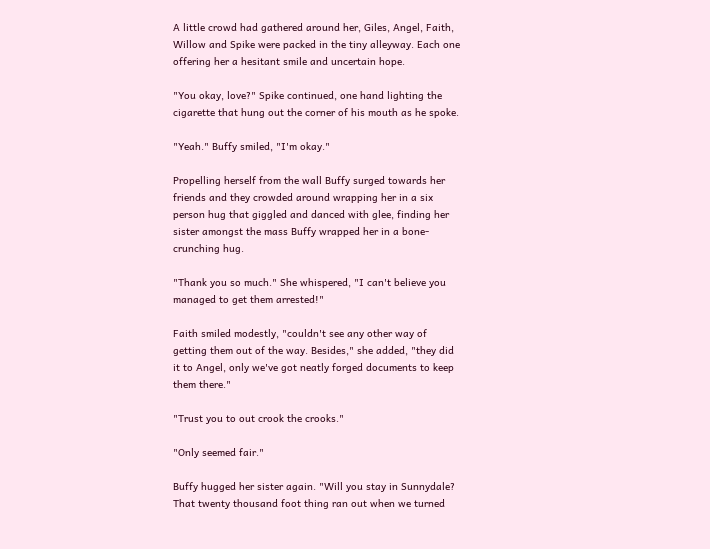A little crowd had gathered around her, Giles, Angel, Faith, Willow and Spike were packed in the tiny alleyway. Each one offering her a hesitant smile and uncertain hope.

"You okay, love?" Spike continued, one hand lighting the cigarette that hung out the corner of his mouth as he spoke.

"Yeah." Buffy smiled, "I'm okay."

Propelling herself from the wall Buffy surged towards her friends and they crowded around wrapping her in a six person hug that giggled and danced with glee, finding her sister amongst the mass Buffy wrapped her in a bone-crunching hug.

"Thank you so much." She whispered, "I can't believe you managed to get them arrested!"

Faith smiled modestly, "couldn't see any other way of getting them out of the way. Besides," she added, "they did it to Angel, only we've got neatly forged documents to keep them there."

"Trust you to out crook the crooks."

"Only seemed fair."

Buffy hugged her sister again. "Will you stay in Sunnydale? That twenty thousand foot thing ran out when we turned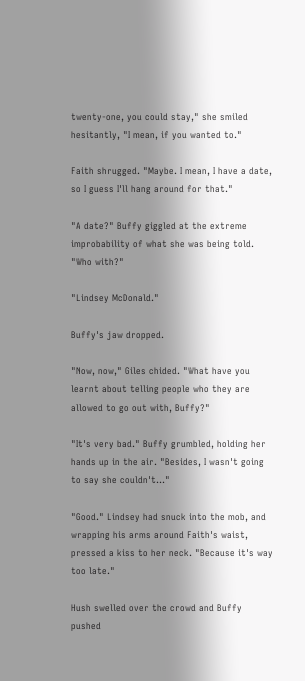twenty-one, you could stay," she smiled hesitantly, "I mean, if you wanted to."

Faith shrugged. "Maybe. I mean, I have a date, so I guess I'll hang around for that."

"A date?" Buffy giggled at the extreme improbability of what she was being told. "Who with?"

"Lindsey McDonald."

Buffy's jaw dropped.

"Now, now," Giles chided. "What have you learnt about telling people who they are allowed to go out with, Buffy?"

"It's very bad." Buffy grumbled, holding her hands up in the air. "Besides, I wasn't going to say she couldn't…"

"Good." Lindsey had snuck into the mob, and wrapping his arms around Faith's waist, pressed a kiss to her neck. "Because it's way too late."

Hush swelled over the crowd and Buffy pushed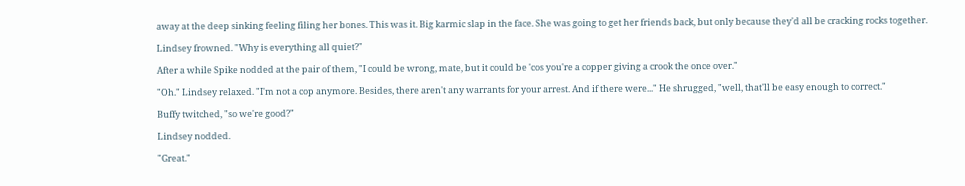away at the deep sinking feeling filing her bones. This was it. Big karmic slap in the face. She was going to get her friends back, but only because they'd all be cracking rocks together.

Lindsey frowned. "Why is everything all quiet?"

After a while Spike nodded at the pair of them, "I could be wrong, mate, but it could be 'cos you're a copper giving a crook the once over."

"Oh." Lindsey relaxed. "I'm not a cop anymore. Besides, there aren't any warrants for your arrest. And if there were..." He shrugged, "well, that'll be easy enough to correct."

Buffy twitched, "so we're good?"

Lindsey nodded.

"Great."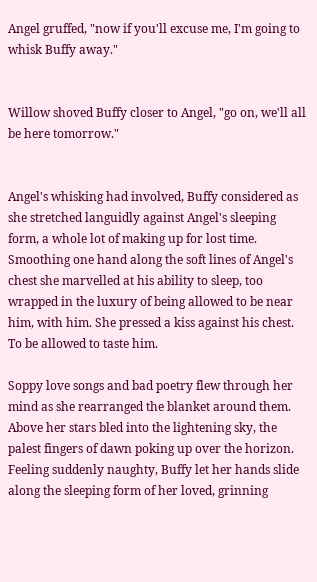Angel gruffed, "now if you'll excuse me, I'm going to whisk Buffy away."


Willow shoved Buffy closer to Angel, "go on, we'll all be here tomorrow."


Angel's whisking had involved, Buffy considered as she stretched languidly against Angel's sleeping form, a whole lot of making up for lost time. Smoothing one hand along the soft lines of Angel's chest she marvelled at his ability to sleep, too wrapped in the luxury of being allowed to be near him, with him. She pressed a kiss against his chest. To be allowed to taste him.

Soppy love songs and bad poetry flew through her mind as she rearranged the blanket around them. Above her stars bled into the lightening sky, the palest fingers of dawn poking up over the horizon. Feeling suddenly naughty, Buffy let her hands slide along the sleeping form of her loved, grinning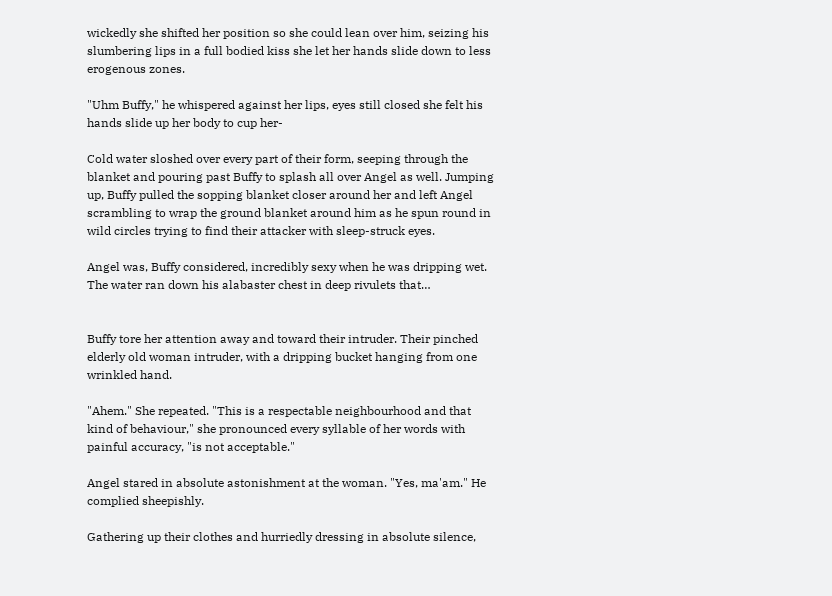wickedly she shifted her position so she could lean over him, seizing his slumbering lips in a full bodied kiss she let her hands slide down to less erogenous zones.

"Uhm Buffy," he whispered against her lips, eyes still closed she felt his hands slide up her body to cup her-

Cold water sloshed over every part of their form, seeping through the blanket and pouring past Buffy to splash all over Angel as well. Jumping up, Buffy pulled the sopping blanket closer around her and left Angel scrambling to wrap the ground blanket around him as he spun round in wild circles trying to find their attacker with sleep-struck eyes.

Angel was, Buffy considered, incredibly sexy when he was dripping wet. The water ran down his alabaster chest in deep rivulets that…


Buffy tore her attention away and toward their intruder. Their pinched elderly old woman intruder, with a dripping bucket hanging from one wrinkled hand.

"Ahem." She repeated. "This is a respectable neighbourhood and that kind of behaviour," she pronounced every syllable of her words with painful accuracy, "is not acceptable."

Angel stared in absolute astonishment at the woman. "Yes, ma'am." He complied sheepishly.

Gathering up their clothes and hurriedly dressing in absolute silence,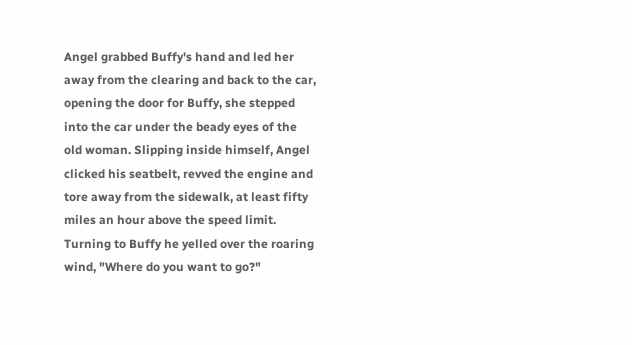Angel grabbed Buffy's hand and led her away from the clearing and back to the car, opening the door for Buffy, she stepped into the car under the beady eyes of the old woman. Slipping inside himself, Angel clicked his seatbelt, revved the engine and tore away from the sidewalk, at least fifty miles an hour above the speed limit. Turning to Buffy he yelled over the roaring wind, "Where do you want to go?"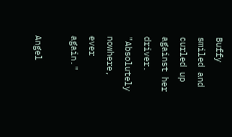Buffy smiled and curled up against her driver. "Absolutely nowhere, ever again."

Angel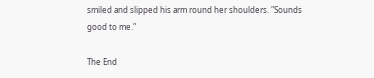smiled and slipped his arm round her shoulders. "Sounds good to me."

The End